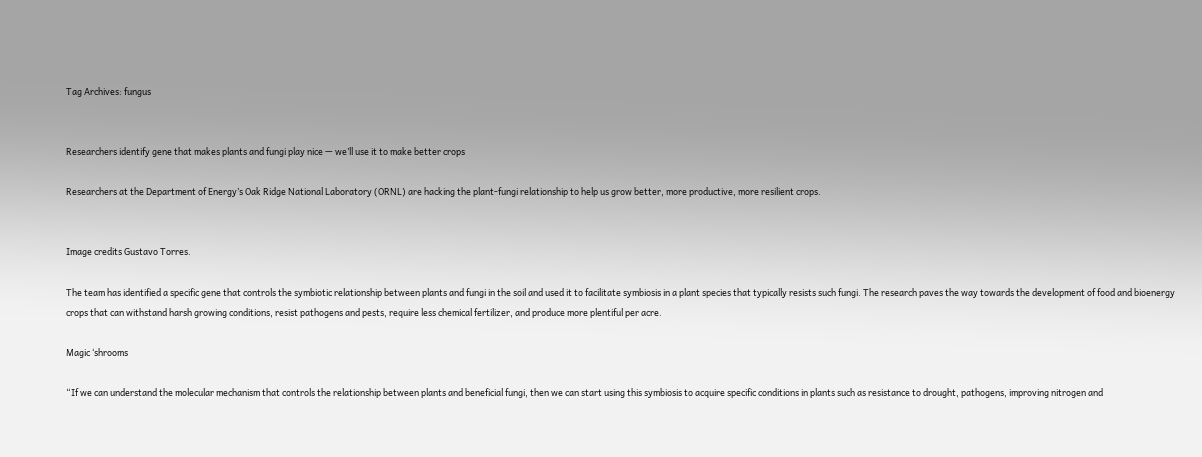Tag Archives: fungus


Researchers identify gene that makes plants and fungi play nice — we’ll use it to make better crops

Researchers at the Department of Energy’s Oak Ridge National Laboratory (ORNL) are hacking the plant-fungi relationship to help us grow better, more productive, more resilient crops.


Image credits Gustavo Torres.

The team has identified a specific gene that controls the symbiotic relationship between plants and fungi in the soil and used it to facilitate symbiosis in a plant species that typically resists such fungi. The research paves the way towards the development of food and bioenergy crops that can withstand harsh growing conditions, resist pathogens and pests, require less chemical fertilizer, and produce more plentiful per acre.

Magic ‘shrooms

“If we can understand the molecular mechanism that controls the relationship between plants and beneficial fungi, then we can start using this symbiosis to acquire specific conditions in plants such as resistance to drought, pathogens, improving nitrogen and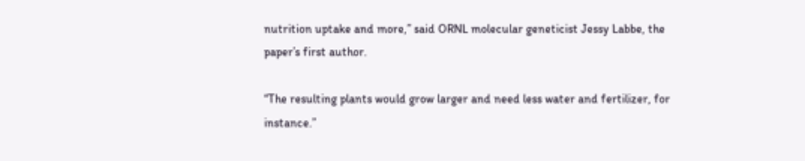nutrition uptake and more,” said ORNL molecular geneticist Jessy Labbe, the paper’s first author.

“The resulting plants would grow larger and need less water and fertilizer, for instance.”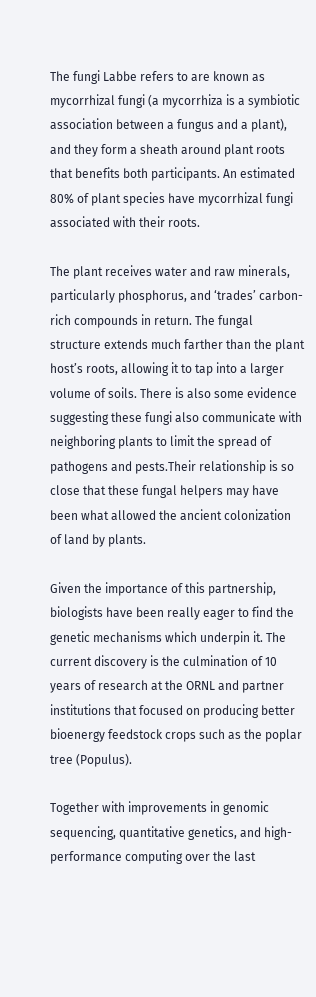The fungi Labbe refers to are known as mycorrhizal fungi (a mycorrhiza is a symbiotic association between a fungus and a plant), and they form a sheath around plant roots that benefits both participants. An estimated 80% of plant species have mycorrhizal fungi associated with their roots.

The plant receives water and raw minerals, particularly phosphorus, and ‘trades’ carbon-rich compounds in return. The fungal structure extends much farther than the plant host’s roots, allowing it to tap into a larger volume of soils. There is also some evidence suggesting these fungi also communicate with neighboring plants to limit the spread of pathogens and pests.Their relationship is so close that these fungal helpers may have been what allowed the ancient colonization of land by plants.

Given the importance of this partnership, biologists have been really eager to find the genetic mechanisms which underpin it. The current discovery is the culmination of 10 years of research at the ORNL and partner institutions that focused on producing better bioenergy feedstock crops such as the poplar tree (Populus).

Together with improvements in genomic sequencing, quantitative genetics, and high-performance computing over the last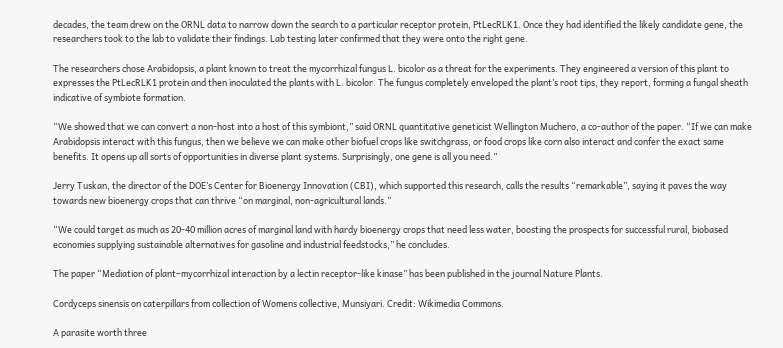decades, the team drew on the ORNL data to narrow down the search to a particular receptor protein, PtLecRLK1. Once they had identified the likely candidate gene, the researchers took to the lab to validate their findings. Lab testing later confirmed that they were onto the right gene.

The researchers chose Arabidopsis, a plant known to treat the mycorrhizal fungus L. bicolor as a threat for the experiments. They engineered a version of this plant to expresses the PtLecRLK1 protein and then inoculated the plants with L. bicolor. The fungus completely enveloped the plant’s root tips, they report, forming a fungal sheath indicative of symbiote formation.

“We showed that we can convert a non-host into a host of this symbiont,” said ORNL quantitative geneticist Wellington Muchero, a co-author of the paper. “If we can make Arabidopsis interact with this fungus, then we believe we can make other biofuel crops like switchgrass, or food crops like corn also interact and confer the exact same benefits. It opens up all sorts of opportunities in diverse plant systems. Surprisingly, one gene is all you need.”

Jerry Tuskan, the director of the DOE’s Center for Bioenergy Innovation (CBI), which supported this research, calls the results “remarkable”, saying it paves the way towards new bioenergy crops that can thrive “on marginal, non-agricultural lands.”

“We could target as much as 20-40 million acres of marginal land with hardy bioenergy crops that need less water, boosting the prospects for successful rural, biobased economies supplying sustainable alternatives for gasoline and industrial feedstocks,” he concludes.

The paper “Mediation of plant–mycorrhizal interaction by a lectin receptor-like kinase” has been published in the journal Nature Plants.

Cordyceps sinensis on caterpillars from collection of Womens collective, Munsiyari. Credit: Wikimedia Commons.

A parasite worth three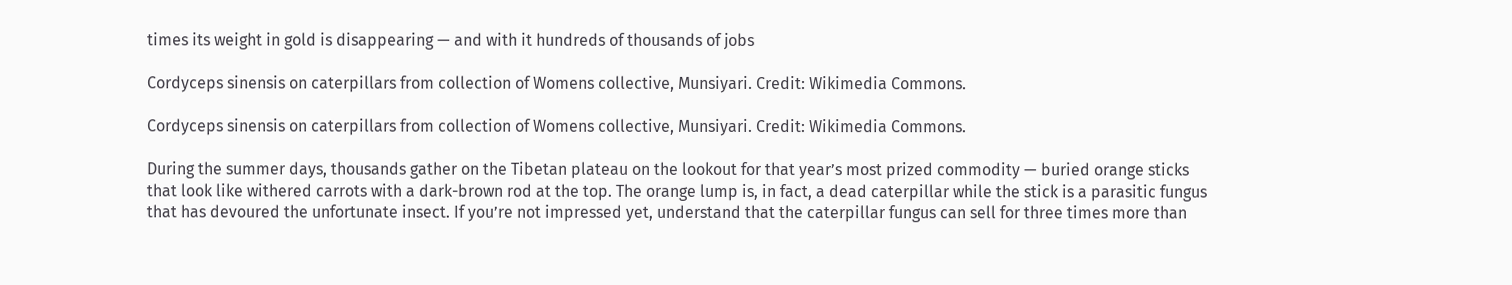times its weight in gold is disappearing — and with it hundreds of thousands of jobs

Cordyceps sinensis on caterpillars from collection of Womens collective, Munsiyari. Credit: Wikimedia Commons.

Cordyceps sinensis on caterpillars from collection of Womens collective, Munsiyari. Credit: Wikimedia Commons.

During the summer days, thousands gather on the Tibetan plateau on the lookout for that year’s most prized commodity — buried orange sticks that look like withered carrots with a dark-brown rod at the top. The orange lump is, in fact, a dead caterpillar while the stick is a parasitic fungus that has devoured the unfortunate insect. If you’re not impressed yet, understand that the caterpillar fungus can sell for three times more than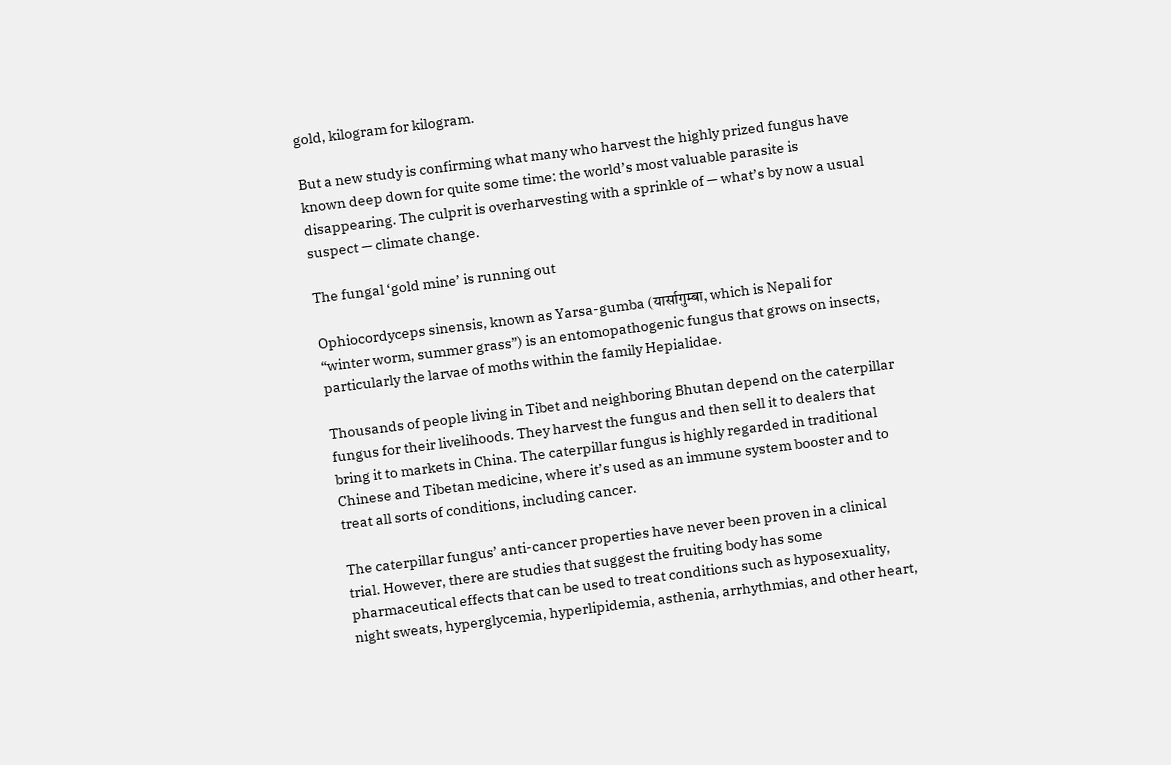gold, kilogram for kilogram.

But a new study is confirming what many who harvest the highly prized fungus have known deep down for quite some time: the world’s most valuable parasite is disappearing. The culprit is overharvesting with a sprinkle of — what’s by now a usual suspect — climate change.

The fungal ‘gold mine’ is running out

Ophiocordyceps sinensis, known as Yarsa-gumba (यार्सागुम्बा, which is Nepali for “winter worm, summer grass”) is an entomopathogenic fungus that grows on insects, particularly the larvae of moths within the family Hepialidae.

Thousands of people living in Tibet and neighboring Bhutan depend on the caterpillar fungus for their livelihoods. They harvest the fungus and then sell it to dealers that bring it to markets in China. The caterpillar fungus is highly regarded in traditional Chinese and Tibetan medicine, where it’s used as an immune system booster and to treat all sorts of conditions, including cancer.

The caterpillar fungus’ anti-cancer properties have never been proven in a clinical trial. However, there are studies that suggest the fruiting body has some pharmaceutical effects that can be used to treat conditions such as hyposexuality, night sweats, hyperglycemia, hyperlipidemia, asthenia, arrhythmias, and other heart,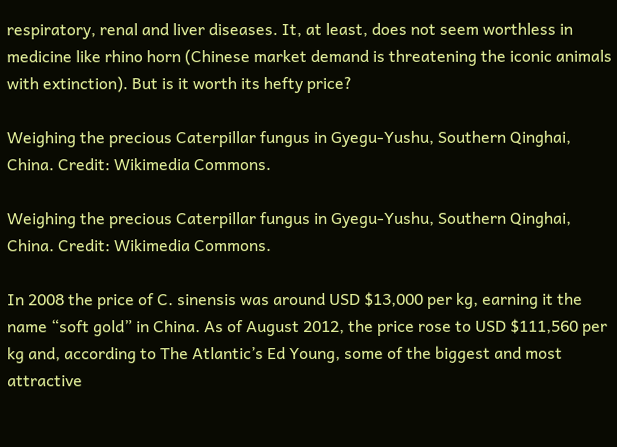respiratory, renal and liver diseases. It, at least, does not seem worthless in medicine like rhino horn (Chinese market demand is threatening the iconic animals with extinction). But is it worth its hefty price?

Weighing the precious Caterpillar fungus in Gyegu-Yushu, Southern Qinghai, China. Credit: Wikimedia Commons.

Weighing the precious Caterpillar fungus in Gyegu-Yushu, Southern Qinghai, China. Credit: Wikimedia Commons.

In 2008 the price of C. sinensis was around USD $13,000 per kg, earning it the name “soft gold” in China. As of August 2012, the price rose to USD $111,560 per kg and, according to The Atlantic’s Ed Young, some of the biggest and most attractive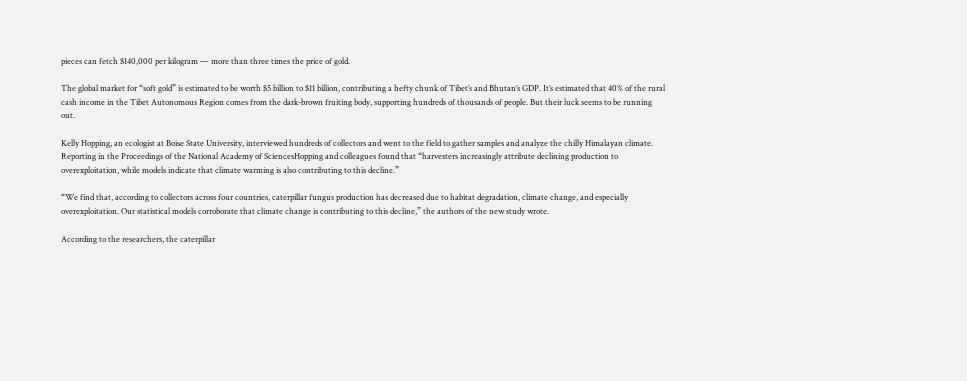pieces can fetch $140,000 per kilogram — more than three times the price of gold.

The global market for “soft gold” is estimated to be worth $5 billion to $11 billion, contributing a hefty chunk of Tibet’s and Bhutan’s GDP. It’s estimated that 40% of the rural cash income in the Tibet Autonomous Region comes from the dark-brown fruiting body, supporting hundreds of thousands of people. But their luck seems to be running out.

Kelly Hopping, an ecologist at Boise State University, interviewed hundreds of collectors and went to the field to gather samples and analyze the chilly Himalayan climate. Reporting in the Proceedings of the National Academy of SciencesHopping and colleagues found that “harvesters increasingly attribute declining production to overexploitation, while models indicate that climate warming is also contributing to this decline.”

“We find that, according to collectors across four countries, caterpillar fungus production has decreased due to habitat degradation, climate change, and especially overexploitation. Our statistical models corroborate that climate change is contributing to this decline,” the authors of the new study wrote.

According to the researchers, the caterpillar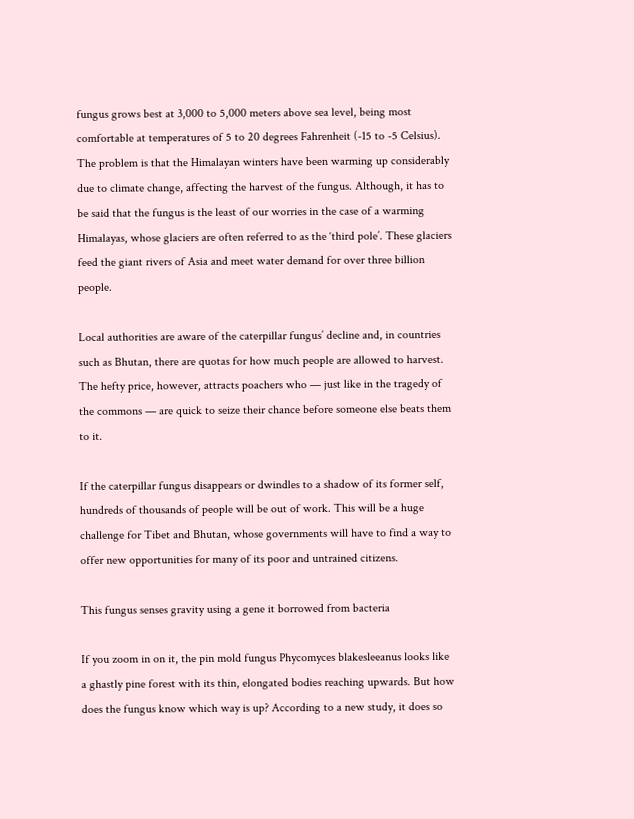fungus grows best at 3,000 to 5,000 meters above sea level, being most comfortable at temperatures of 5 to 20 degrees Fahrenheit (-15 to -5 Celsius). The problem is that the Himalayan winters have been warming up considerably due to climate change, affecting the harvest of the fungus. Although, it has to be said that the fungus is the least of our worries in the case of a warming Himalayas, whose glaciers are often referred to as the ‘third pole’. These glaciers feed the giant rivers of Asia and meet water demand for over three billion people.

Local authorities are aware of the caterpillar fungus’ decline and, in countries such as Bhutan, there are quotas for how much people are allowed to harvest. The hefty price, however, attracts poachers who — just like in the tragedy of the commons — are quick to seize their chance before someone else beats them to it.

If the caterpillar fungus disappears or dwindles to a shadow of its former self, hundreds of thousands of people will be out of work. This will be a huge challenge for Tibet and Bhutan, whose governments will have to find a way to offer new opportunities for many of its poor and untrained citizens.

This fungus senses gravity using a gene it borrowed from bacteria

If you zoom in on it, the pin mold fungus Phycomyces blakesleeanus looks like a ghastly pine forest with its thin, elongated bodies reaching upwards. But how does the fungus know which way is up? According to a new study, it does so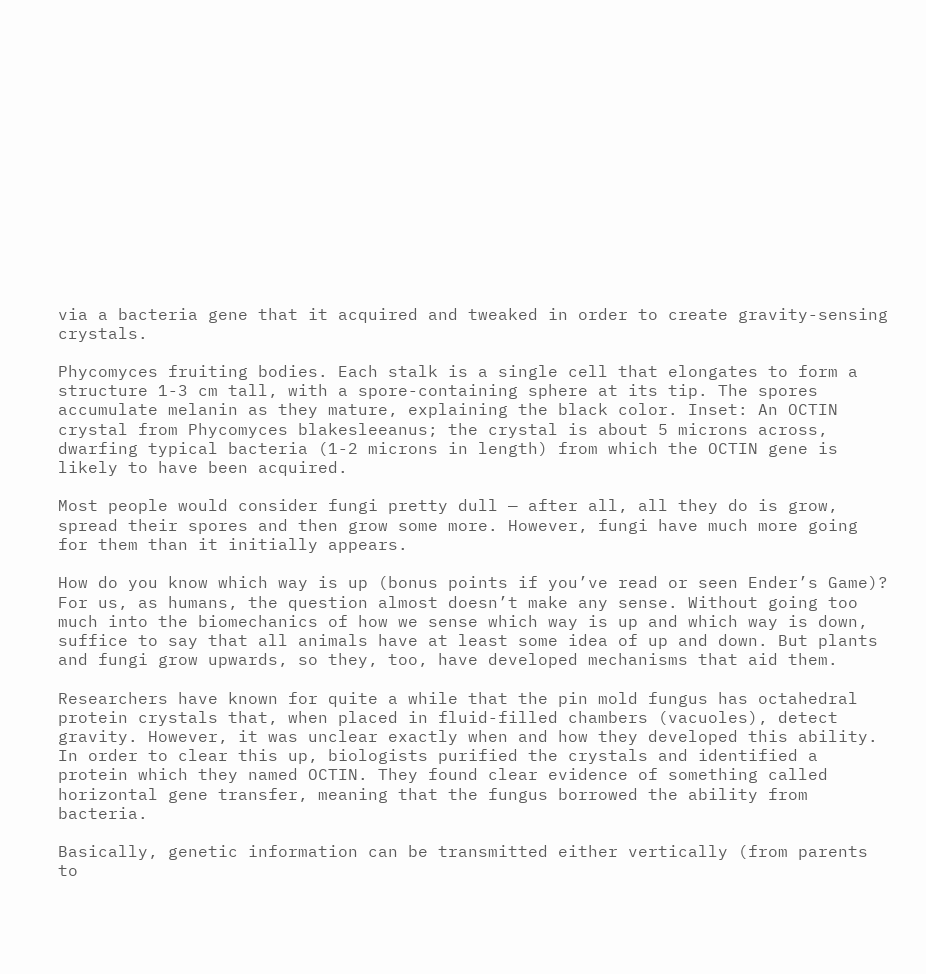via a bacteria gene that it acquired and tweaked in order to create gravity-sensing crystals.

Phycomyces fruiting bodies. Each stalk is a single cell that elongates to form a structure 1-3 cm tall, with a spore-containing sphere at its tip. The spores accumulate melanin as they mature, explaining the black color. Inset: An OCTIN crystal from Phycomyces blakesleeanus; the crystal is about 5 microns across, dwarfing typical bacteria (1-2 microns in length) from which the OCTIN gene is likely to have been acquired.

Most people would consider fungi pretty dull — after all, all they do is grow, spread their spores and then grow some more. However, fungi have much more going for them than it initially appears.

How do you know which way is up (bonus points if you’ve read or seen Ender’s Game)? For us, as humans, the question almost doesn’t make any sense. Without going too much into the biomechanics of how we sense which way is up and which way is down, suffice to say that all animals have at least some idea of up and down. But plants and fungi grow upwards, so they, too, have developed mechanisms that aid them.

Researchers have known for quite a while that the pin mold fungus has octahedral protein crystals that, when placed in fluid-filled chambers (vacuoles), detect gravity. However, it was unclear exactly when and how they developed this ability. In order to clear this up, biologists purified the crystals and identified a protein which they named OCTIN. They found clear evidence of something called horizontal gene transfer, meaning that the fungus borrowed the ability from bacteria.

Basically, genetic information can be transmitted either vertically (from parents to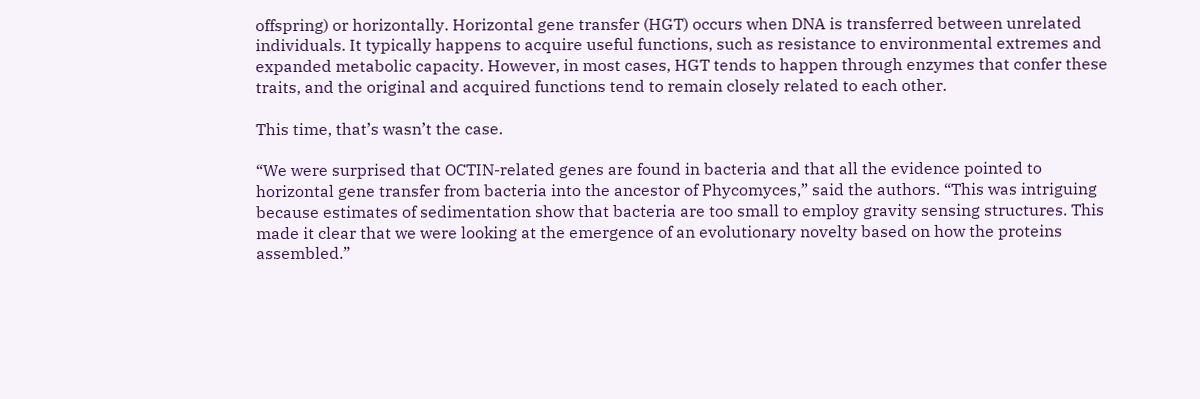offspring) or horizontally. Horizontal gene transfer (HGT) occurs when DNA is transferred between unrelated individuals. It typically happens to acquire useful functions, such as resistance to environmental extremes and expanded metabolic capacity. However, in most cases, HGT tends to happen through enzymes that confer these traits, and the original and acquired functions tend to remain closely related to each other.

This time, that’s wasn’t the case.

“We were surprised that OCTIN-related genes are found in bacteria and that all the evidence pointed to horizontal gene transfer from bacteria into the ancestor of Phycomyces,” said the authors. “This was intriguing because estimates of sedimentation show that bacteria are too small to employ gravity sensing structures. This made it clear that we were looking at the emergence of an evolutionary novelty based on how the proteins assembled.”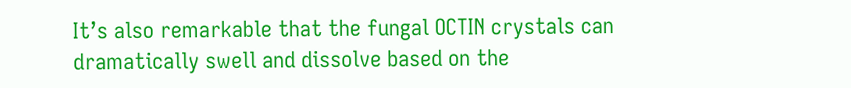It’s also remarkable that the fungal OCTIN crystals can dramatically swell and dissolve based on the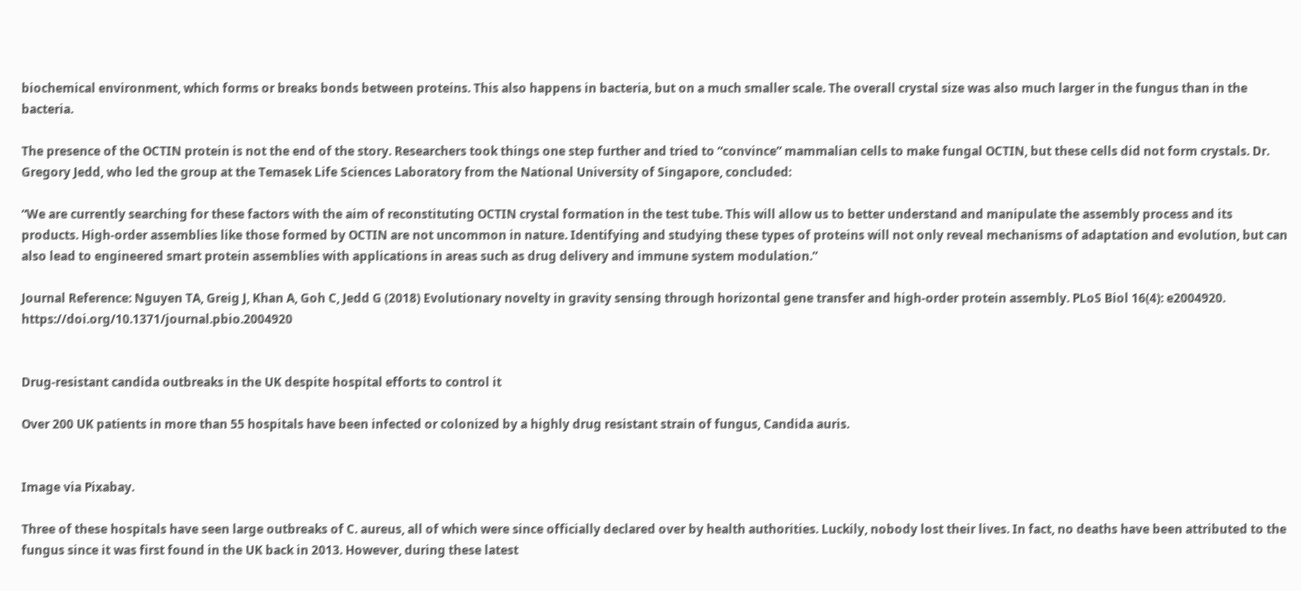biochemical environment, which forms or breaks bonds between proteins. This also happens in bacteria, but on a much smaller scale. The overall crystal size was also much larger in the fungus than in the bacteria.

The presence of the OCTIN protein is not the end of the story. Researchers took things one step further and tried to “convince” mammalian cells to make fungal OCTIN, but these cells did not form crystals. Dr. Gregory Jedd, who led the group at the Temasek Life Sciences Laboratory from the National University of Singapore, concluded:

“We are currently searching for these factors with the aim of reconstituting OCTIN crystal formation in the test tube. This will allow us to better understand and manipulate the assembly process and its products. High-order assemblies like those formed by OCTIN are not uncommon in nature. Identifying and studying these types of proteins will not only reveal mechanisms of adaptation and evolution, but can also lead to engineered smart protein assemblies with applications in areas such as drug delivery and immune system modulation.”

Journal Reference: Nguyen TA, Greig J, Khan A, Goh C, Jedd G (2018) Evolutionary novelty in gravity sensing through horizontal gene transfer and high-order protein assembly. PLoS Biol 16(4): e2004920. https://doi.org/10.1371/journal.pbio.2004920


Drug-resistant candida outbreaks in the UK despite hospital efforts to control it

Over 200 UK patients in more than 55 hospitals have been infected or colonized by a highly drug resistant strain of fungus, Candida auris.


Image via Pixabay.

Three of these hospitals have seen large outbreaks of C. aureus, all of which were since officially declared over by health authorities. Luckily, nobody lost their lives. In fact, no deaths have been attributed to the fungus since it was first found in the UK back in 2013. However, during these latest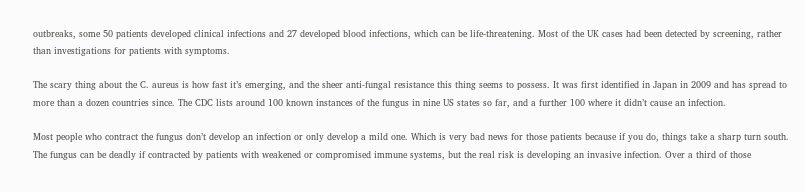outbreaks, some 50 patients developed clinical infections and 27 developed blood infections, which can be life-threatening. Most of the UK cases had been detected by screening, rather than investigations for patients with symptoms.

The scary thing about the C. aureus is how fast it’s emerging, and the sheer anti-fungal resistance this thing seems to possess. It was first identified in Japan in 2009 and has spread to more than a dozen countries since. The CDC lists around 100 known instances of the fungus in nine US states so far, and a further 100 where it didn’t cause an infection.

Most people who contract the fungus don’t develop an infection or only develop a mild one. Which is very bad news for those patients because if you do, things take a sharp turn south. The fungus can be deadly if contracted by patients with weakened or compromised immune systems, but the real risk is developing an invasive infection. Over a third of those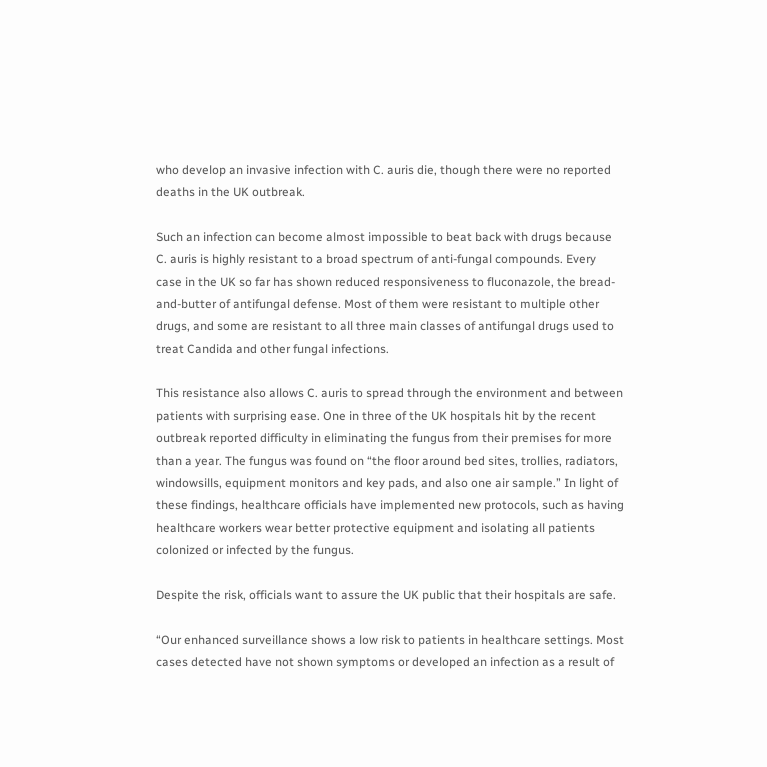who develop an invasive infection with C. auris die, though there were no reported deaths in the UK outbreak.

Such an infection can become almost impossible to beat back with drugs because C. auris is highly resistant to a broad spectrum of anti-fungal compounds. Every case in the UK so far has shown reduced responsiveness to fluconazole, the bread-and-butter of antifungal defense. Most of them were resistant to multiple other drugs, and some are resistant to all three main classes of antifungal drugs used to treat Candida and other fungal infections.

This resistance also allows C. auris to spread through the environment and between patients with surprising ease. One in three of the UK hospitals hit by the recent outbreak reported difficulty in eliminating the fungus from their premises for more than a year. The fungus was found on “the floor around bed sites, trollies, radiators, windowsills, equipment monitors and key pads, and also one air sample.” In light of these findings, healthcare officials have implemented new protocols, such as having healthcare workers wear better protective equipment and isolating all patients colonized or infected by the fungus.

Despite the risk, officials want to assure the UK public that their hospitals are safe.

“Our enhanced surveillance shows a low risk to patients in healthcare settings. Most cases detected have not shown symptoms or developed an infection as a result of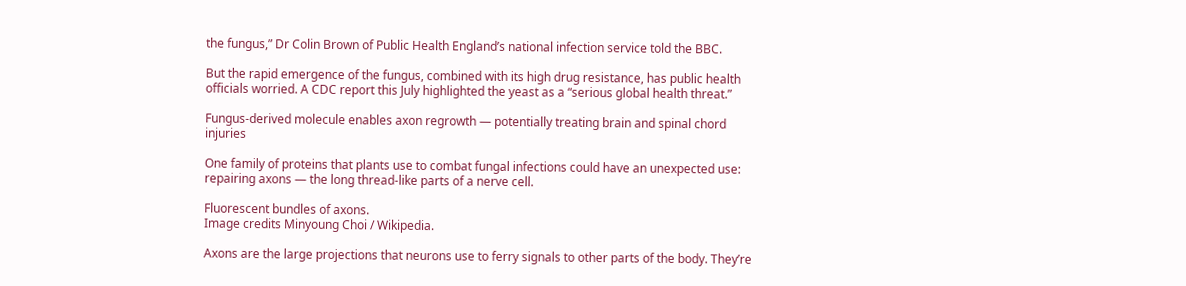the fungus,” Dr Colin Brown of Public Health England’s national infection service told the BBC.

But the rapid emergence of the fungus, combined with its high drug resistance, has public health officials worried. A CDC report this July highlighted the yeast as a “serious global health threat.”

Fungus-derived molecule enables axon regrowth — potentially treating brain and spinal chord injuries

One family of proteins that plants use to combat fungal infections could have an unexpected use: repairing axons — the long thread-like parts of a nerve cell.

Fluorescent bundles of axons.
Image credits Minyoung Choi / Wikipedia.

Axons are the large projections that neurons use to ferry signals to other parts of the body. They’re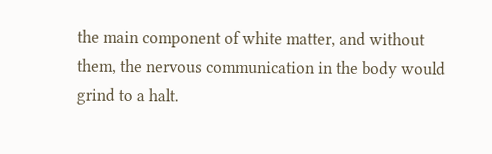the main component of white matter, and without them, the nervous communication in the body would grind to a halt.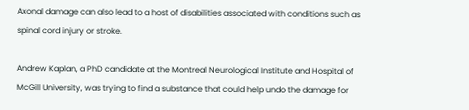Axonal damage can also lead to a host of disabilities associated with conditions such as spinal cord injury or stroke.

Andrew Kaplan, a PhD candidate at the Montreal Neurological Institute and Hospital of McGill University, was trying to find a substance that could help undo the damage for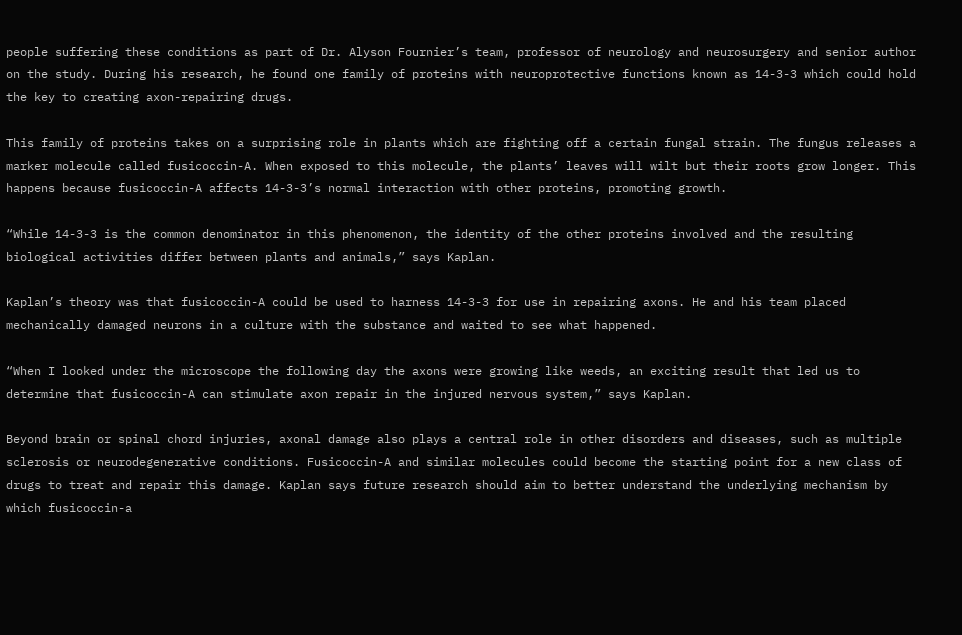people suffering these conditions as part of Dr. Alyson Fournier’s team, professor of neurology and neurosurgery and senior author on the study. During his research, he found one family of proteins with neuroprotective functions known as 14-3-3 which could hold the key to creating axon-repairing drugs.

This family of proteins takes on a surprising role in plants which are fighting off a certain fungal strain. The fungus releases a marker molecule called fusicoccin-A. When exposed to this molecule, the plants’ leaves will wilt but their roots grow longer. This happens because fusicoccin-A affects 14-3-3’s normal interaction with other proteins, promoting growth.

“While 14-3-3 is the common denominator in this phenomenon, the identity of the other proteins involved and the resulting biological activities differ between plants and animals,” says Kaplan.

Kaplan’s theory was that fusicoccin-A could be used to harness 14-3-3 for use in repairing axons. He and his team placed mechanically damaged neurons in a culture with the substance and waited to see what happened.

“When I looked under the microscope the following day the axons were growing like weeds, an exciting result that led us to determine that fusicoccin-A can stimulate axon repair in the injured nervous system,” says Kaplan.

Beyond brain or spinal chord injuries, axonal damage also plays a central role in other disorders and diseases, such as multiple sclerosis or neurodegenerative conditions. Fusicoccin-A and similar molecules could become the starting point for a new class of drugs to treat and repair this damage. Kaplan says future research should aim to better understand the underlying mechanism by which fusicoccin-a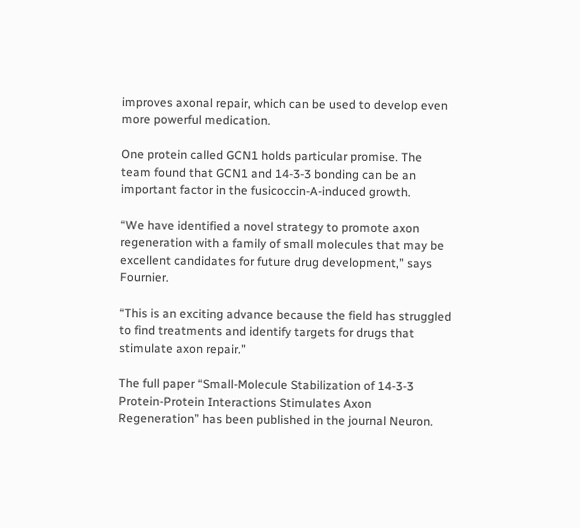improves axonal repair, which can be used to develop even more powerful medication.

One protein called GCN1 holds particular promise. The team found that GCN1 and 14-3-3 bonding can be an important factor in the fusicoccin-A-induced growth.

“We have identified a novel strategy to promote axon regeneration with a family of small molecules that may be excellent candidates for future drug development,” says Fournier.

“This is an exciting advance because the field has struggled to find treatments and identify targets for drugs that stimulate axon repair.”

The full paper “Small-Molecule Stabilization of 14-3-3 Protein-Protein Interactions Stimulates Axon Regeneration” has been published in the journal Neuron.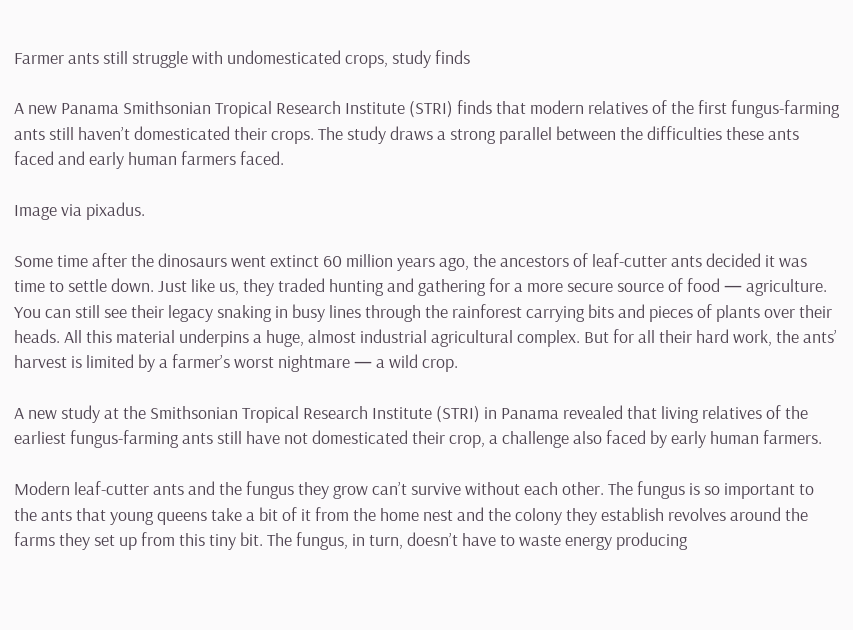Farmer ants still struggle with undomesticated crops, study finds

A new Panama Smithsonian Tropical Research Institute (STRI) finds that modern relatives of the first fungus-farming ants still haven’t domesticated their crops. The study draws a strong parallel between the difficulties these ants faced and early human farmers faced.

Image via pixadus.

Some time after the dinosaurs went extinct 60 million years ago, the ancestors of leaf-cutter ants decided it was time to settle down. Just like us, they traded hunting and gathering for a more secure source of food — agriculture. You can still see their legacy snaking in busy lines through the rainforest carrying bits and pieces of plants over their heads. All this material underpins a huge, almost industrial agricultural complex. But for all their hard work, the ants’ harvest is limited by a farmer’s worst nightmare — a wild crop.

A new study at the Smithsonian Tropical Research Institute (STRI) in Panama revealed that living relatives of the earliest fungus-farming ants still have not domesticated their crop, a challenge also faced by early human farmers.

Modern leaf-cutter ants and the fungus they grow can’t survive without each other. The fungus is so important to the ants that young queens take a bit of it from the home nest and the colony they establish revolves around the farms they set up from this tiny bit. The fungus, in turn, doesn’t have to waste energy producing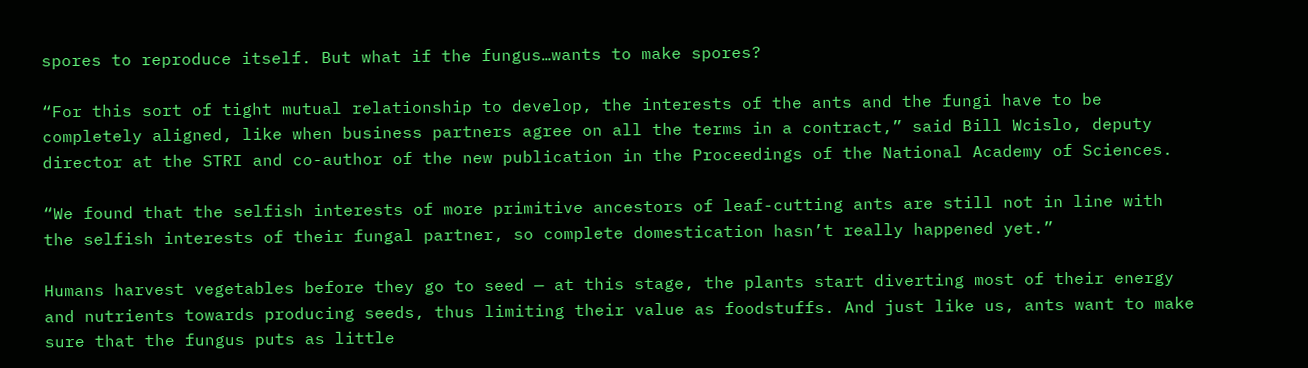spores to reproduce itself. But what if the fungus…wants to make spores?

“For this sort of tight mutual relationship to develop, the interests of the ants and the fungi have to be completely aligned, like when business partners agree on all the terms in a contract,” said Bill Wcislo, deputy director at the STRI and co-author of the new publication in the Proceedings of the National Academy of Sciences.

“We found that the selfish interests of more primitive ancestors of leaf-cutting ants are still not in line with the selfish interests of their fungal partner, so complete domestication hasn’t really happened yet.”

Humans harvest vegetables before they go to seed — at this stage, the plants start diverting most of their energy and nutrients towards producing seeds, thus limiting their value as foodstuffs. And just like us, ants want to make sure that the fungus puts as little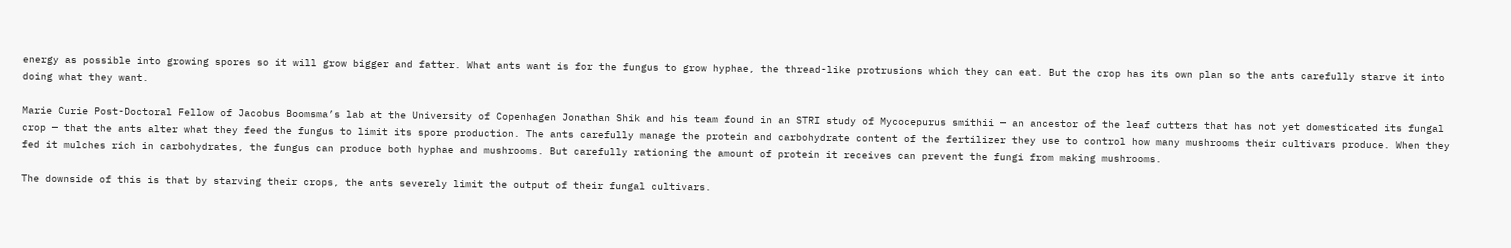energy as possible into growing spores so it will grow bigger and fatter. What ants want is for the fungus to grow hyphae, the thread-like protrusions which they can eat. But the crop has its own plan so the ants carefully starve it into doing what they want.

Marie Curie Post-Doctoral Fellow of Jacobus Boomsma’s lab at the University of Copenhagen Jonathan Shik and his team found in an STRI study of Mycocepurus smithii — an ancestor of the leaf cutters that has not yet domesticated its fungal crop — that the ants alter what they feed the fungus to limit its spore production. The ants carefully manage the protein and carbohydrate content of the fertilizer they use to control how many mushrooms their cultivars produce. When they fed it mulches rich in carbohydrates, the fungus can produce both hyphae and mushrooms. But carefully rationing the amount of protein it receives can prevent the fungi from making mushrooms.

The downside of this is that by starving their crops, the ants severely limit the output of their fungal cultivars.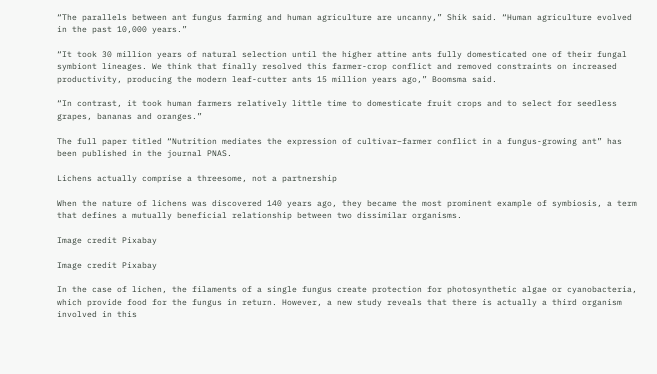“The parallels between ant fungus farming and human agriculture are uncanny,” Shik said. “Human agriculture evolved in the past 10,000 years.”

“It took 30 million years of natural selection until the higher attine ants fully domesticated one of their fungal symbiont lineages. We think that finally resolved this farmer-crop conflict and removed constraints on increased productivity, producing the modern leaf-cutter ants 15 million years ago,” Boomsma said.

“In contrast, it took human farmers relatively little time to domesticate fruit crops and to select for seedless grapes, bananas and oranges.”

The full paper titled “Nutrition mediates the expression of cultivar–farmer conflict in a fungus-growing ant” has been published in the journal PNAS.

Lichens actually comprise a threesome, not a partnership

When the nature of lichens was discovered 140 years ago, they became the most prominent example of symbiosis, a term that defines a mutually beneficial relationship between two dissimilar organisms.

Image credit Pixabay

Image credit Pixabay

In the case of lichen, the filaments of a single fungus create protection for photosynthetic algae or cyanobacteria, which provide food for the fungus in return. However, a new study reveals that there is actually a third organism involved in this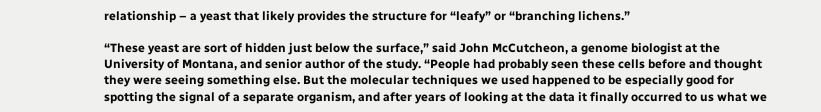relationship – a yeast that likely provides the structure for “leafy” or “branching lichens.”

“These yeast are sort of hidden just below the surface,” said John McCutcheon, a genome biologist at the University of Montana, and senior author of the study. “People had probably seen these cells before and thought they were seeing something else. But the molecular techniques we used happened to be especially good for spotting the signal of a separate organism, and after years of looking at the data it finally occurred to us what we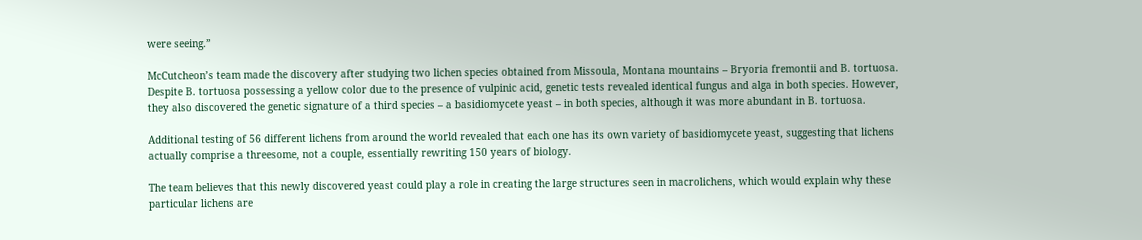were seeing.”

McCutcheon’s team made the discovery after studying two lichen species obtained from Missoula, Montana mountains – Bryoria fremontii and B. tortuosa. Despite B. tortuosa possessing a yellow color due to the presence of vulpinic acid, genetic tests revealed identical fungus and alga in both species. However, they also discovered the genetic signature of a third species – a basidiomycete yeast – in both species, although it was more abundant in B. tortuosa.

Additional testing of 56 different lichens from around the world revealed that each one has its own variety of basidiomycete yeast, suggesting that lichens actually comprise a threesome, not a couple, essentially rewriting 150 years of biology.

The team believes that this newly discovered yeast could play a role in creating the large structures seen in macrolichens, which would explain why these particular lichens are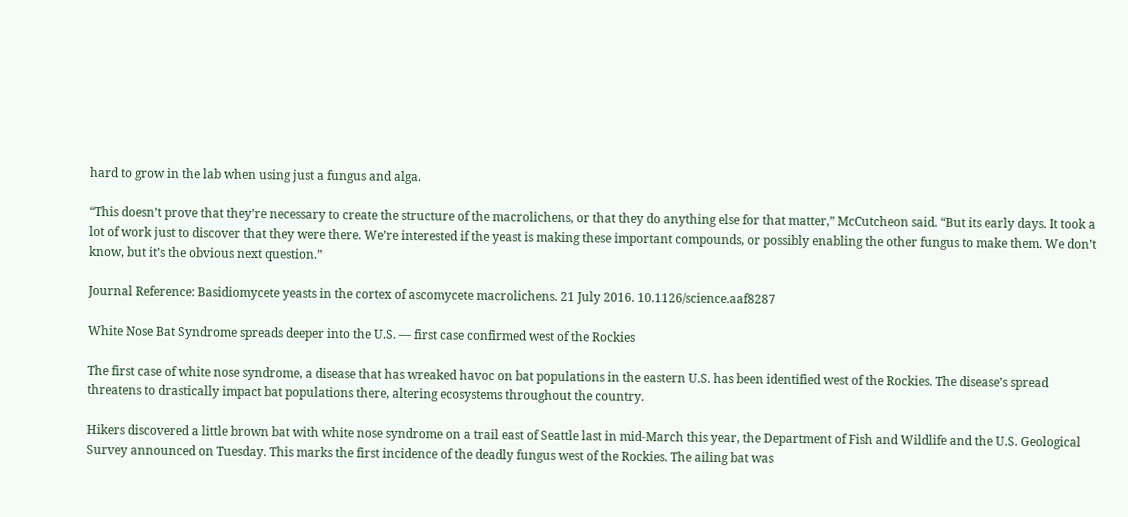hard to grow in the lab when using just a fungus and alga.

“This doesn’t prove that they’re necessary to create the structure of the macrolichens, or that they do anything else for that matter,” McCutcheon said. “But its early days. It took a lot of work just to discover that they were there. We’re interested if the yeast is making these important compounds, or possibly enabling the other fungus to make them. We don’t know, but it’s the obvious next question.”

Journal Reference: Basidiomycete yeasts in the cortex of ascomycete macrolichens. 21 July 2016. 10.1126/science.aaf8287

White Nose Bat Syndrome spreads deeper into the U.S. — first case confirmed west of the Rockies

The first case of white nose syndrome, a disease that has wreaked havoc on bat populations in the eastern U.S. has been identified west of the Rockies. The disease’s spread threatens to drastically impact bat populations there, altering ecosystems throughout the country.

Hikers discovered a little brown bat with white nose syndrome on a trail east of Seattle last in mid-March this year, the Department of Fish and Wildlife and the U.S. Geological Survey announced on Tuesday. This marks the first incidence of the deadly fungus west of the Rockies. The ailing bat was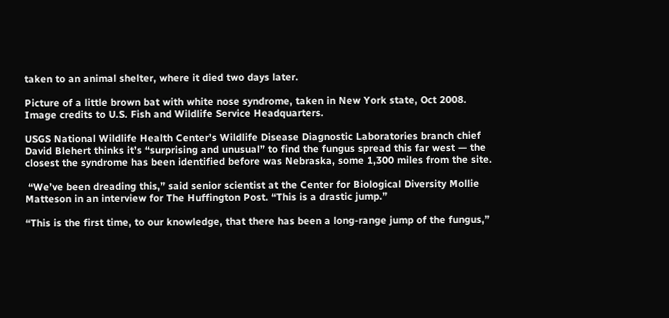taken to an animal shelter, where it died two days later.

Picture of a little brown bat with white nose syndrome, taken in New York state, Oct 2008.
Image credits to U.S. Fish and Wildlife Service Headquarters.

USGS National Wildlife Health Center’s Wildlife Disease Diagnostic Laboratories branch chief David Blehert thinks it’s “surprising and unusual” to find the fungus spread this far west — the closest the syndrome has been identified before was Nebraska, some 1,300 miles from the site.

 “We’ve been dreading this,” said senior scientist at the Center for Biological Diversity Mollie Matteson in an interview for The Huffington Post. “This is a drastic jump.”

“This is the first time, to our knowledge, that there has been a long-range jump of the fungus,”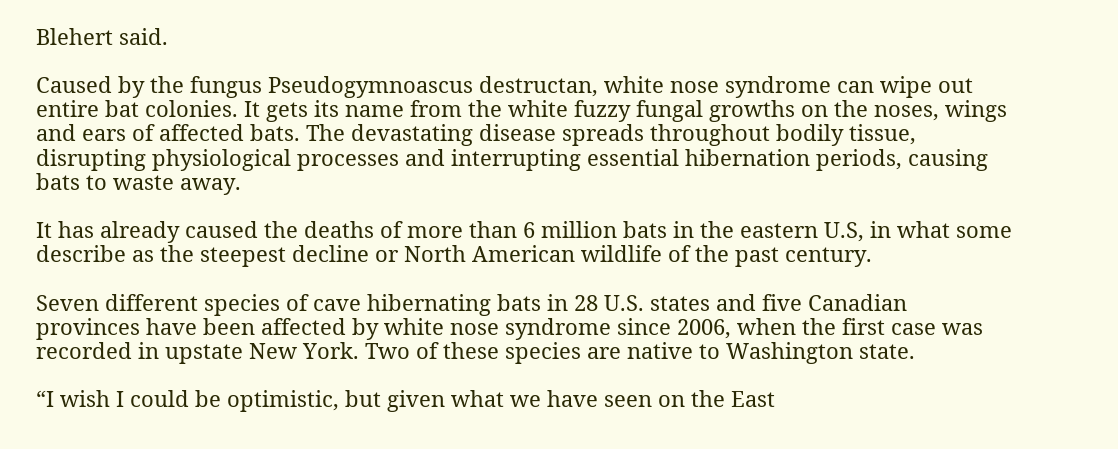Blehert said.

Caused by the fungus Pseudogymnoascus destructan, white nose syndrome can wipe out entire bat colonies. It gets its name from the white fuzzy fungal growths on the noses, wings and ears of affected bats. The devastating disease spreads throughout bodily tissue, disrupting physiological processes and interrupting essential hibernation periods, causing bats to waste away.

It has already caused the deaths of more than 6 million bats in the eastern U.S, in what some describe as the steepest decline or North American wildlife of the past century.

Seven different species of cave hibernating bats in 28 U.S. states and five Canadian provinces have been affected by white nose syndrome since 2006, when the first case was recorded in upstate New York. Two of these species are native to Washington state.

“I wish I could be optimistic, but given what we have seen on the East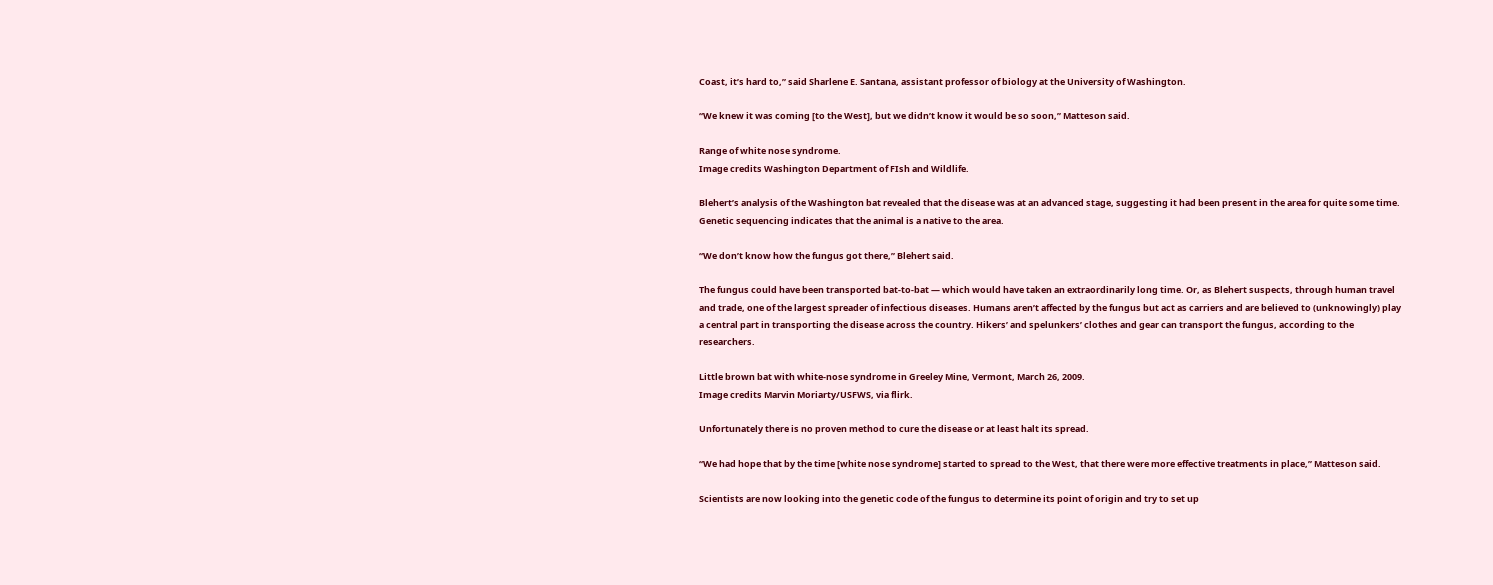Coast, it’s hard to,” said Sharlene E. Santana, assistant professor of biology at the University of Washington.

“We knew it was coming [to the West], but we didn’t know it would be so soon,” Matteson said.

Range of white nose syndrome.
Image credits Washington Department of FIsh and Wildlife.

Blehert’s analysis of the Washington bat revealed that the disease was at an advanced stage, suggesting it had been present in the area for quite some time. Genetic sequencing indicates that the animal is a native to the area.

“We don’t know how the fungus got there,” Blehert said.

The fungus could have been transported bat-to-bat — which would have taken an extraordinarily long time. Or, as Blehert suspects, through human travel and trade, one of the largest spreader of infectious diseases. Humans aren’t affected by the fungus but act as carriers and are believed to (unknowingly) play a central part in transporting the disease across the country. Hikers’ and spelunkers’ clothes and gear can transport the fungus, according to the researchers.

Little brown bat with white-nose syndrome in Greeley Mine, Vermont, March 26, 2009.
Image credits Marvin Moriarty/USFWS, via flirk.

Unfortunately there is no proven method to cure the disease or at least halt its spread.

“We had hope that by the time [white nose syndrome] started to spread to the West, that there were more effective treatments in place,” Matteson said.

Scientists are now looking into the genetic code of the fungus to determine its point of origin and try to set up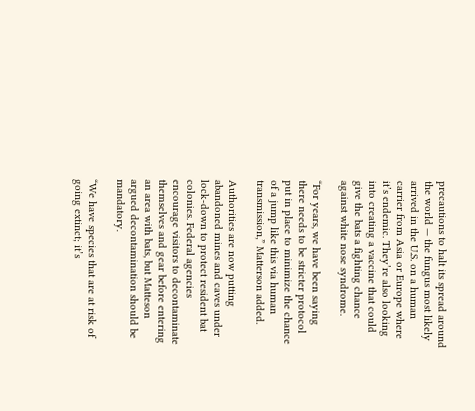precautions to halt its spread around the world — the fungus most likely arrived in the U.S. on a human carrier from Asia or Europe where it’s endemic. They’re also looking into creating a vaccine that could give the bats a fighting chance against white nose syndrome.

“For years, we have been saying there needs to be stricter protocol put in place to minimize the chance of a jump like this via human transmission,” Matterson added.

Authorities are now putting abandoned mines and caves under lock-down to protect resident bat colonies. Federal agencies encourage visitors to decontaminate themselves and gear before entering an area with bats, but Matteson argued decontamination should be mandatory.

“We have species that are at risk of going extinct; it’s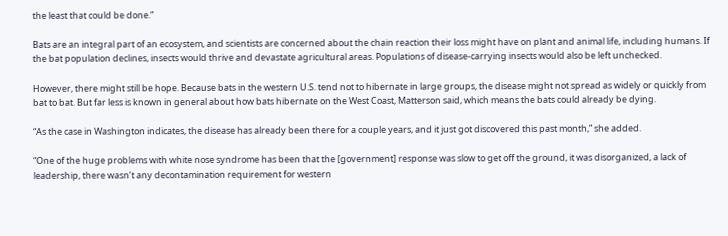the least that could be done.”

Bats are an integral part of an ecosystem, and scientists are concerned about the chain reaction their loss might have on plant and animal life, including humans. If the bat population declines, insects would thrive and devastate agricultural areas. Populations of disease-carrying insects would also be left unchecked.

However, there might still be hope. Because bats in the western U.S. tend not to hibernate in large groups, the disease might not spread as widely or quickly from bat to bat. But far less is known in general about how bats hibernate on the West Coast, Matterson said, which means the bats could already be dying.

“As the case in Washington indicates, the disease has already been there for a couple years, and it just got discovered this past month,” she added.

“One of the huge problems with white nose syndrome has been that the [government] response was slow to get off the ground, it was disorganized, a lack of leadership, there wasn’t any decontamination requirement for western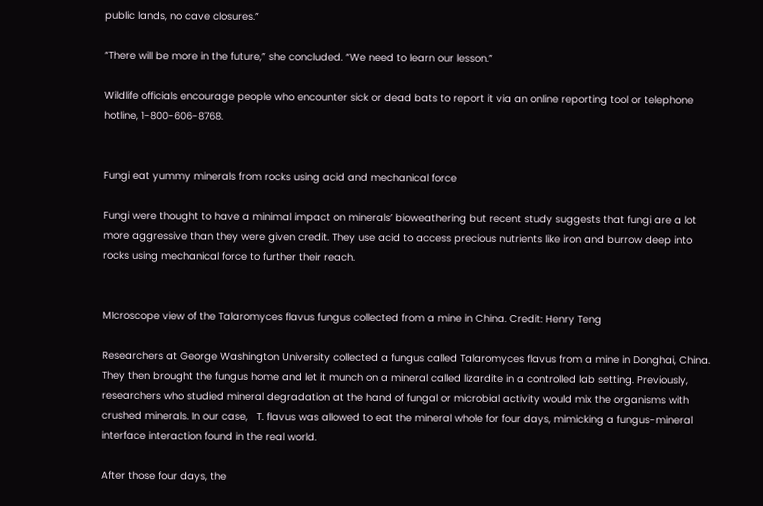public lands, no cave closures.”

“There will be more in the future,” she concluded. “We need to learn our lesson.”

Wildlife officials encourage people who encounter sick or dead bats to report it via an online reporting tool or telephone hotline, 1-800-606-8768.


Fungi eat yummy minerals from rocks using acid and mechanical force

Fungi were thought to have a minimal impact on minerals’ bioweathering but recent study suggests that fungi are a lot more aggressive than they were given credit. They use acid to access precious nutrients like iron and burrow deep into rocks using mechanical force to further their reach.


MIcroscope view of the Talaromyces flavus fungus collected from a mine in China. Credit: Henry Teng

Researchers at George Washington University collected a fungus called Talaromyces flavus from a mine in Donghai, China. They then brought the fungus home and let it munch on a mineral called lizardite in a controlled lab setting. Previously, researchers who studied mineral degradation at the hand of fungal or microbial activity would mix the organisms with crushed minerals. In our case,   T. flavus was allowed to eat the mineral whole for four days, mimicking a fungus-mineral interface interaction found in the real world.

After those four days, the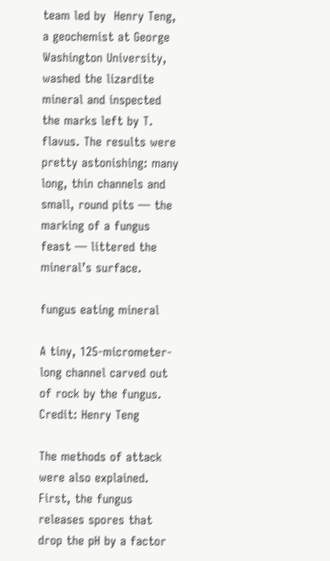team led by  Henry Teng, a geochemist at George Washington University, washed the lizardite mineral and inspected the marks left by T. flavus. The results were pretty astonishing: many long, thin channels and small, round pits — the marking of a fungus feast — littered the mineral’s surface.

fungus eating mineral

A tiny, 125-micrometer-long channel carved out of rock by the fungus. Credit: Henry Teng

The methods of attack were also explained. First, the fungus releases spores that drop the pH by a factor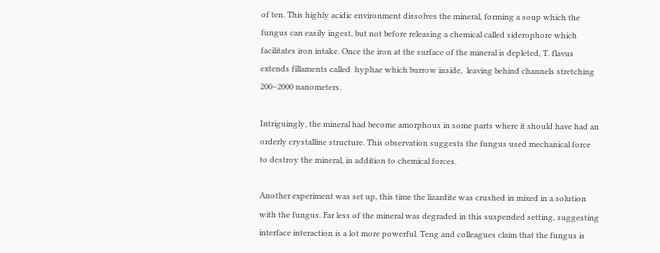of ten. This highly acidic environment dissolves the mineral, forming a soup which the fungus can easily ingest, but not before releasing a chemical called siderophore which facilitates iron intake. Once the iron at the surface of the mineral is depleted, T. flavus extends fillaments called  hyphae which burrow inside,  leaving behind channels stretching 200–2000 nanometers.

Intriguingly, the mineral had become amorphous in some parts where it should have had an orderly crystalline structure. This observation suggests the fungus used mechanical force to destroy the mineral, in addition to chemical forces.

Another experiment was set up, this time the lizardite was crushed in mixed in a solution with the fungus. Far less of the mineral was degraded in this suspended setting, suggesting interface interaction is a lot more powerful. Teng and colleagues claim that the fungus is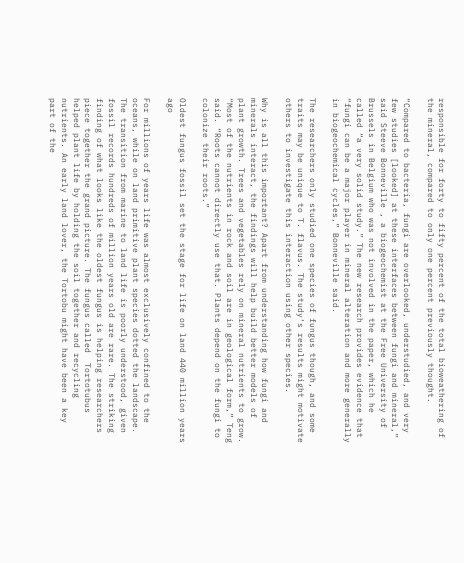responsible for forty to fifty percent of the total bioweathering of the mineral, compared to only one percent previously thought.

“Compared to bacteria, fungi are overlooked, understudied, and very few studies [looked] at these interfaces between fungi and mineral,” said Steeve Bonneville , a biogeochemist at the Free University of Brussels in Belgium who was not involved in the paper, which he called “a very solid study.” The new research provides evidence that “fungi can be a major player in mineral alteration and more generally in biogeochemical cycles,” Bonneville said.

The researchers only studied one species of fungus though, and some traits may be unique to T. flavus. The study‘s results might motivate others to investigate this interaction using other species.

Why is all this important? Apart from understanding how fungi and minerals interact, the findings will help build better models of plant growth. Trees and vegetables rely on mineral nutrients to grow. “Most of the nutrients in rock and soil are in geological form,” Teng said. “Roots cannot directly use that. Plants depend on the fungi to colonize their roots.”

Oldest fungus fossil set the stage for life on land 440 million years ago

For millions of years life was almost exclusively confined to the oceans, while on land primitive plant species dotted the landscape. The transition from marine to land life is poorly understood, given fossil records hundreds of million years old are rare. The striking finding of what looks like the oldest fungus is helping researchers piece together the grand picture. The fungus called  Tortotubus helped plant life by holding the soil together and recycling nutrients. An early land lover, the Tortobu might have been a key part of the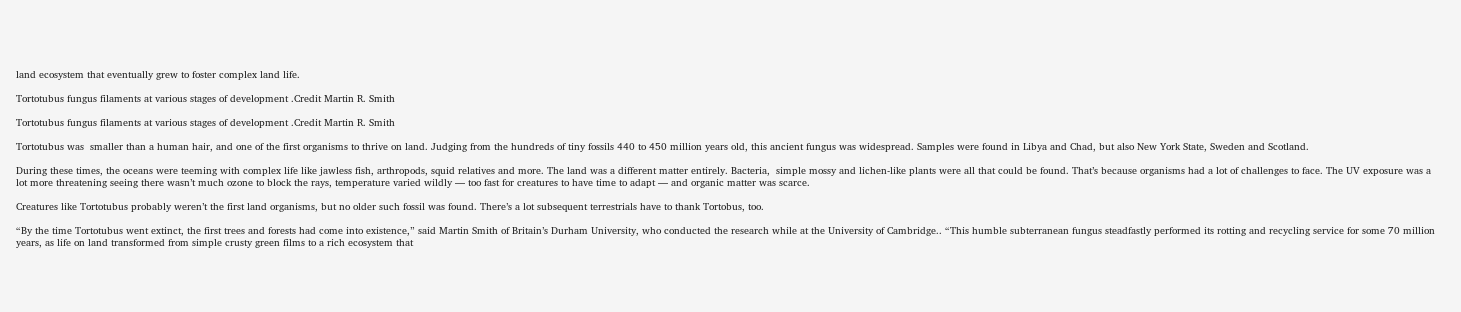land ecosystem that eventually grew to foster complex land life.

Tortotubus fungus filaments at various stages of development .Credit Martin R. Smith

Tortotubus fungus filaments at various stages of development .Credit Martin R. Smith

Tortotubus was  smaller than a human hair, and one of the first organisms to thrive on land. Judging from the hundreds of tiny fossils 440 to 450 million years old, this ancient fungus was widespread. Samples were found in Libya and Chad, but also New York State, Sweden and Scotland.

During these times, the oceans were teeming with complex life like jawless fish, arthropods, squid relatives and more. The land was a different matter entirely. Bacteria,  simple mossy and lichen-like plants were all that could be found. That’s because organisms had a lot of challenges to face. The UV exposure was a lot more threatening seeing there wasn’t much ozone to block the rays, temperature varied wildly — too fast for creatures to have time to adapt — and organic matter was scarce.

Creatures like Tortotubus probably weren’t the first land organisms, but no older such fossil was found. There’s a lot subsequent terrestrials have to thank Tortobus, too.

“By the time Tortotubus went extinct, the first trees and forests had come into existence,” said Martin Smith of Britain’s Durham University, who conducted the research while at the University of Cambridge.. “This humble subterranean fungus steadfastly performed its rotting and recycling service for some 70 million years, as life on land transformed from simple crusty green films to a rich ecosystem that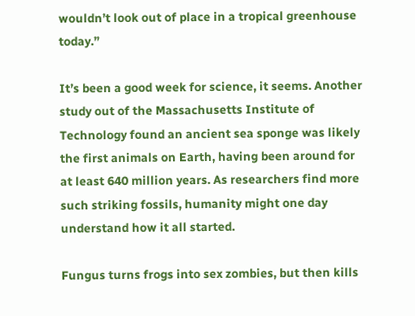wouldn’t look out of place in a tropical greenhouse today.”

It’s been a good week for science, it seems. Another study out of the Massachusetts Institute of Technology found an ancient sea sponge was likely the first animals on Earth, having been around for at least 640 million years. As researchers find more such striking fossils, humanity might one day understand how it all started.

Fungus turns frogs into sex zombies, but then kills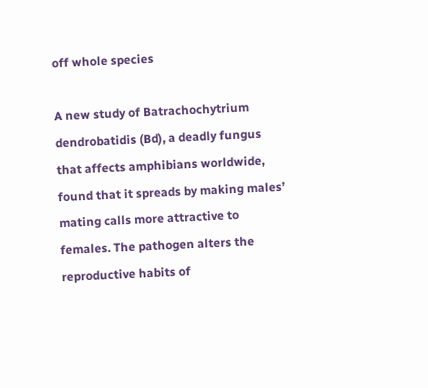off whole species

A new study of Batrachochytrium dendrobatidis (Bd), a deadly fungus that affects amphibians worldwide, found that it spreads by making males’ mating calls more attractive to females. The pathogen alters the reproductive habits of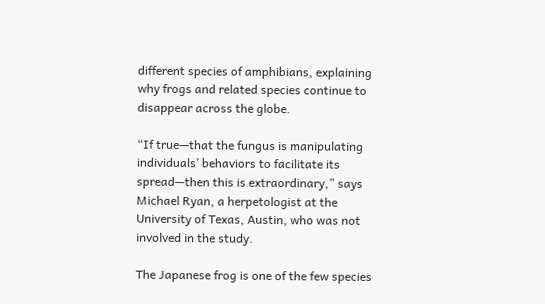different species of amphibians, explaining why frogs and related species continue to disappear across the globe.

“If true—that the fungus is manipulating individuals’ behaviors to facilitate its spread—then this is extraordinary,” says Michael Ryan, a herpetologist at the University of Texas, Austin, who was not involved in the study.

The Japanese frog is one of the few species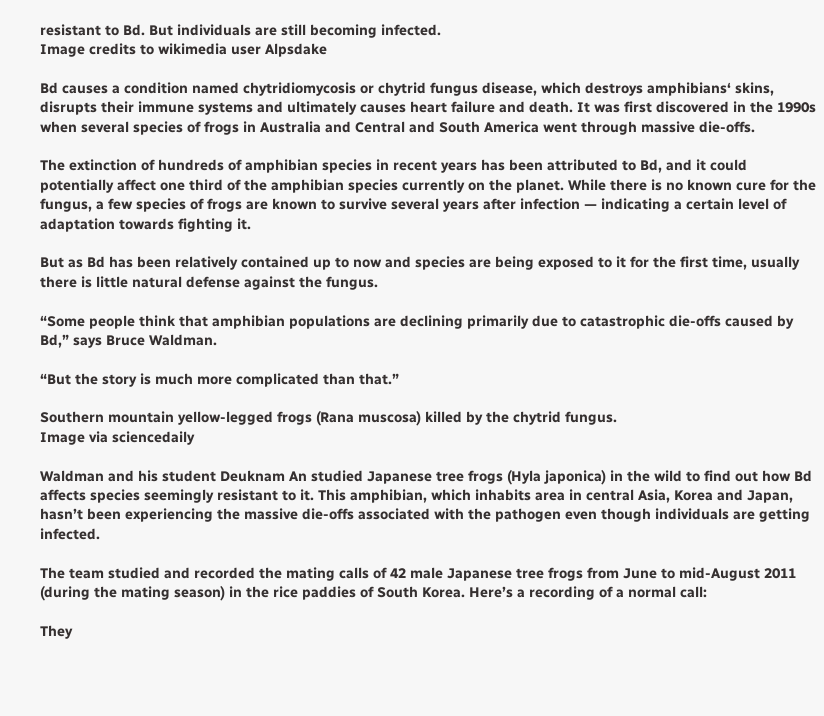resistant to Bd. But individuals are still becoming infected.
Image credits to wikimedia user Alpsdake

Bd causes a condition named chytridiomycosis or chytrid fungus disease, which destroys amphibians‘ skins, disrupts their immune systems and ultimately causes heart failure and death. It was first discovered in the 1990s when several species of frogs in Australia and Central and South America went through massive die-offs.

The extinction of hundreds of amphibian species in recent years has been attributed to Bd, and it could potentially affect one third of the amphibian species currently on the planet. While there is no known cure for the fungus, a few species of frogs are known to survive several years after infection — indicating a certain level of adaptation towards fighting it.

But as Bd has been relatively contained up to now and species are being exposed to it for the first time, usually there is little natural defense against the fungus.

“Some people think that amphibian populations are declining primarily due to catastrophic die-offs caused by Bd,” says Bruce Waldman.

“But the story is much more complicated than that.”

Southern mountain yellow-legged frogs (Rana muscosa) killed by the chytrid fungus.
Image via sciencedaily

Waldman and his student Deuknam An studied Japanese tree frogs (Hyla japonica) in the wild to find out how Bd affects species seemingly resistant to it. This amphibian, which inhabits area in central Asia, Korea and Japan, hasn’t been experiencing the massive die-offs associated with the pathogen even though individuals are getting infected.

The team studied and recorded the mating calls of 42 male Japanese tree frogs from June to mid-August 2011 (during the mating season) in the rice paddies of South Korea. Here’s a recording of a normal call:

They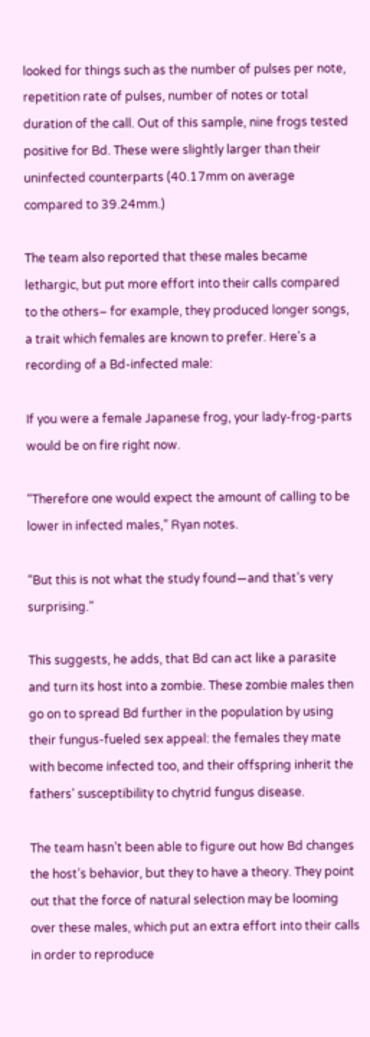looked for things such as the number of pulses per note, repetition rate of pulses, number of notes or total duration of the call. Out of this sample, nine frogs tested positive for Bd. These were slightly larger than their uninfected counterparts (40.17mm on average compared to 39.24mm.)

The team also reported that these males became lethargic, but put more effort into their calls compared to the others– for example, they produced longer songs, a trait which females are known to prefer. Here’s a recording of a Bd-infected male:

If you were a female Japanese frog, your lady-frog-parts would be on fire right now.

“Therefore one would expect the amount of calling to be lower in infected males,” Ryan notes.

“But this is not what the study found—and that’s very surprising.”

This suggests, he adds, that Bd can act like a parasite and turn its host into a zombie. These zombie males then go on to spread Bd further in the population by using their fungus-fueled sex appeal: the females they mate with become infected too, and their offspring inherit the fathers’ susceptibility to chytrid fungus disease.

The team hasn’t been able to figure out how Bd changes the host’s behavior, but they to have a theory. They point out that the force of natural selection may be looming over these males, which put an extra effort into their calls in order to reproduce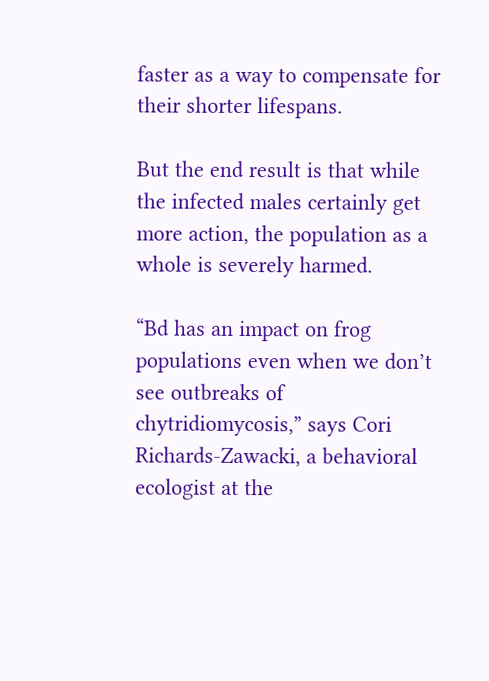faster as a way to compensate for their shorter lifespans.

But the end result is that while the infected males certainly get more action, the population as a whole is severely harmed.

“Bd has an impact on frog populations even when we don’t see outbreaks of chytridiomycosis,” says Cori Richards-Zawacki, a behavioral ecologist at the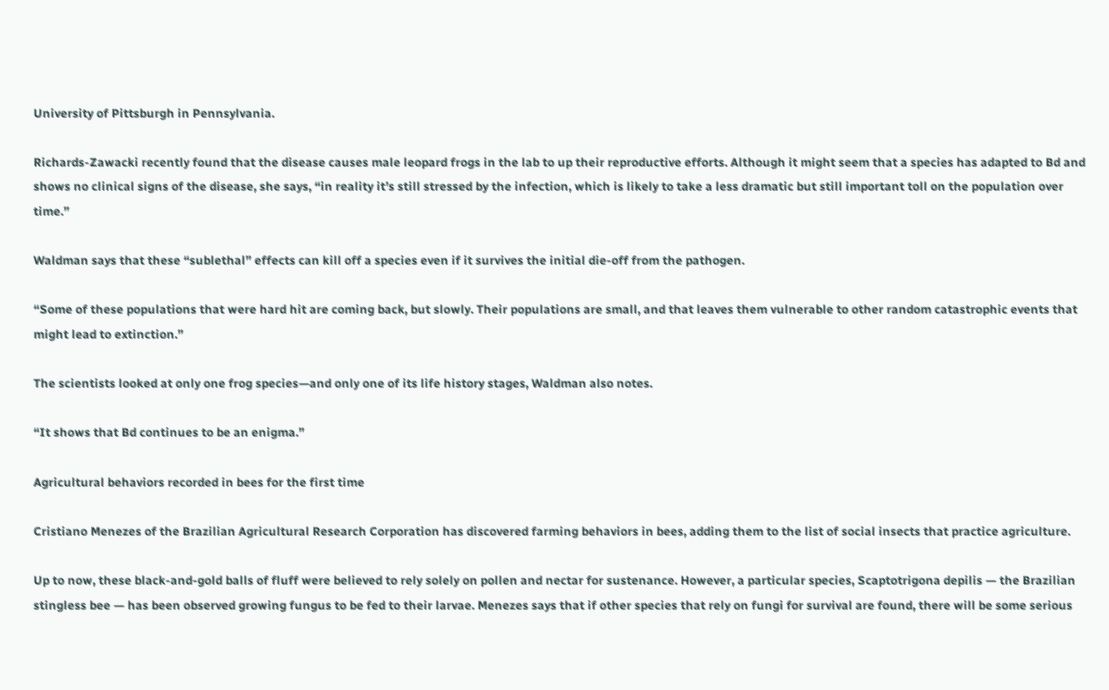University of Pittsburgh in Pennsylvania.

Richards-Zawacki recently found that the disease causes male leopard frogs in the lab to up their reproductive efforts. Although it might seem that a species has adapted to Bd and shows no clinical signs of the disease, she says, “in reality it’s still stressed by the infection, which is likely to take a less dramatic but still important toll on the population over time.”

Waldman says that these “sublethal” effects can kill off a species even if it survives the initial die-off from the pathogen.

“Some of these populations that were hard hit are coming back, but slowly. Their populations are small, and that leaves them vulnerable to other random catastrophic events that might lead to extinction.”

The scientists looked at only one frog species—and only one of its life history stages, Waldman also notes.

“It shows that Bd continues to be an enigma.”

Agricultural behaviors recorded in bees for the first time

Cristiano Menezes of the Brazilian Agricultural Research Corporation has discovered farming behaviors in bees, adding them to the list of social insects that practice agriculture.

Up to now, these black-and-gold balls of fluff were believed to rely solely on pollen and nectar for sustenance. However, a particular species, Scaptotrigona depilis — the Brazilian stingless bee — has been observed growing fungus to be fed to their larvae. Menezes says that if other species that rely on fungi for survival are found, there will be some serious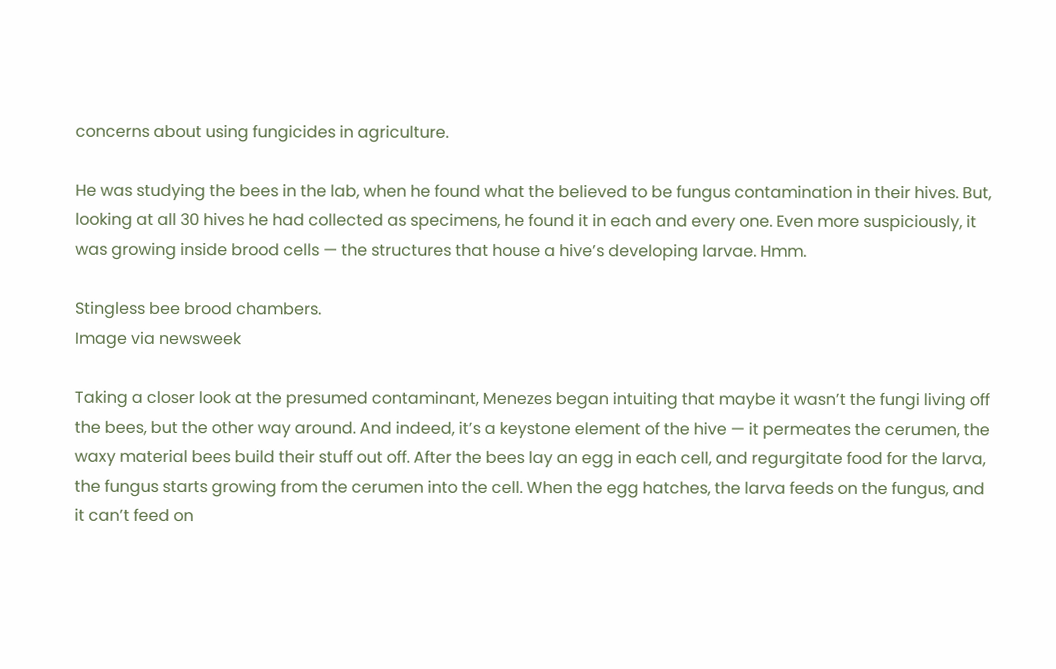concerns about using fungicides in agriculture.

He was studying the bees in the lab, when he found what the believed to be fungus contamination in their hives. But, looking at all 30 hives he had collected as specimens, he found it in each and every one. Even more suspiciously, it was growing inside brood cells — the structures that house a hive’s developing larvae. Hmm.

Stingless bee brood chambers.
Image via newsweek

Taking a closer look at the presumed contaminant, Menezes began intuiting that maybe it wasn’t the fungi living off the bees, but the other way around. And indeed, it’s a keystone element of the hive — it permeates the cerumen, the waxy material bees build their stuff out off. After the bees lay an egg in each cell, and regurgitate food for the larva, the fungus starts growing from the cerumen into the cell. When the egg hatches, the larva feeds on the fungus, and it can’t feed on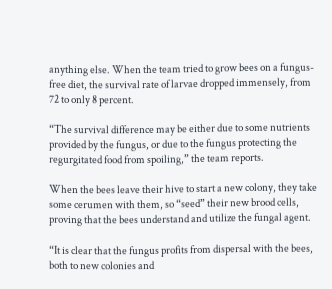anything else. When the team tried to grow bees on a fungus-free diet, the survival rate of larvae dropped immensely, from 72 to only 8 percent.

“The survival difference may be either due to some nutrients provided by the fungus, or due to the fungus protecting the regurgitated food from spoiling,” the team reports.

When the bees leave their hive to start a new colony, they take some cerumen with them, so “seed” their new brood cells, proving that the bees understand and utilize the fungal agent.

“It is clear that the fungus profits from dispersal with the bees, both to new colonies and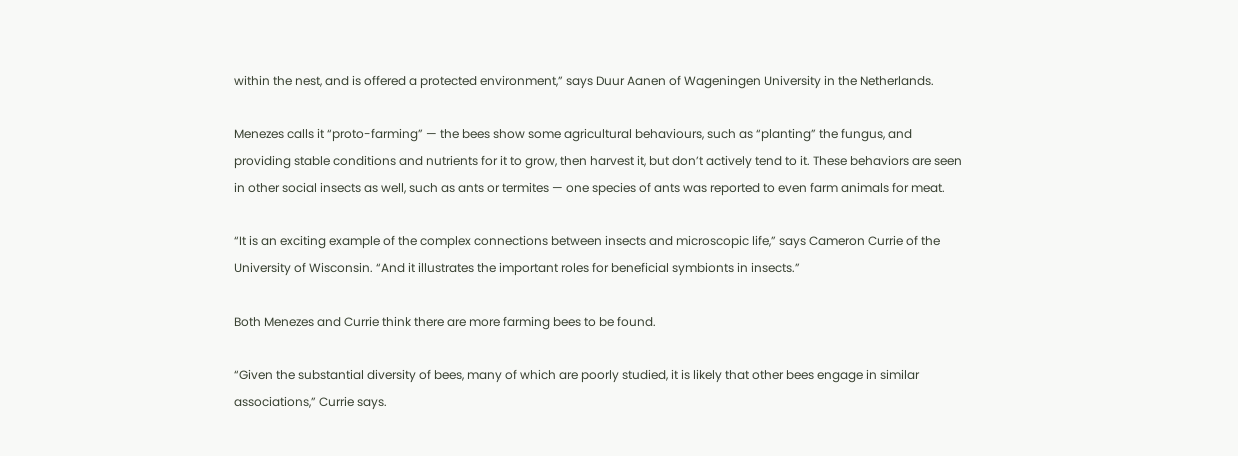within the nest, and is offered a protected environment,” says Duur Aanen of Wageningen University in the Netherlands.

Menezes calls it “proto-farming” — the bees show some agricultural behaviours, such as “planting” the fungus, and providing stable conditions and nutrients for it to grow, then harvest it, but don’t actively tend to it. These behaviors are seen in other social insects as well, such as ants or termites — one species of ants was reported to even farm animals for meat.

“It is an exciting example of the complex connections between insects and microscopic life,” says Cameron Currie of the University of Wisconsin. “And it illustrates the important roles for beneficial symbionts in insects.”

Both Menezes and Currie think there are more farming bees to be found.

“Given the substantial diversity of bees, many of which are poorly studied, it is likely that other bees engage in similar associations,” Currie says.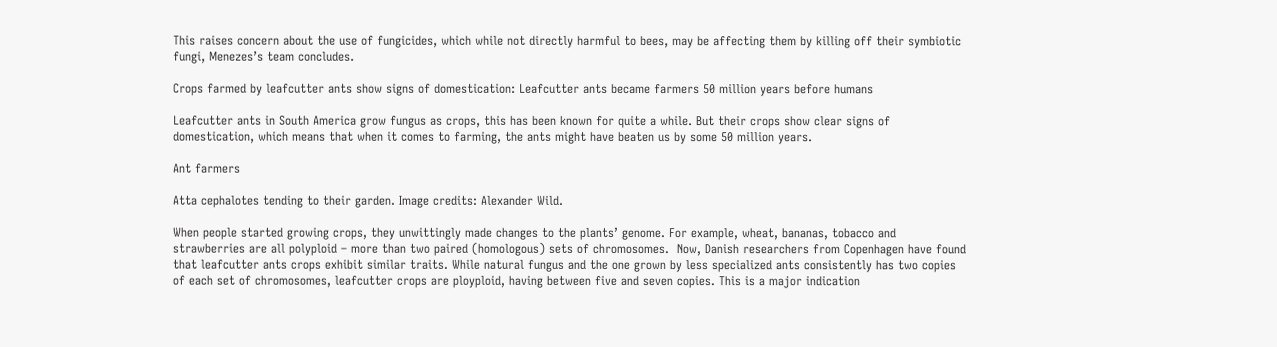This raises concern about the use of fungicides, which while not directly harmful to bees, may be affecting them by killing off their symbiotic fungi, Menezes’s team concludes.

Crops farmed by leafcutter ants show signs of domestication: Leafcutter ants became farmers 50 million years before humans

Leafcutter ants in South America grow fungus as crops, this has been known for quite a while. But their crops show clear signs of domestication, which means that when it comes to farming, the ants might have beaten us by some 50 million years.

Ant farmers

Atta cephalotes tending to their garden. Image credits: Alexander Wild.

When people started growing crops, they unwittingly made changes to the plants’ genome. For example, wheat, bananas, tobacco and strawberries are all polyploid – more than two paired (homologous) sets of chromosomes.  Now, Danish researchers from Copenhagen have found that leafcutter ants crops exhibit similar traits. While natural fungus and the one grown by less specialized ants consistently has two copies of each set of chromosomes, leafcutter crops are ployploid, having between five and seven copies. This is a major indication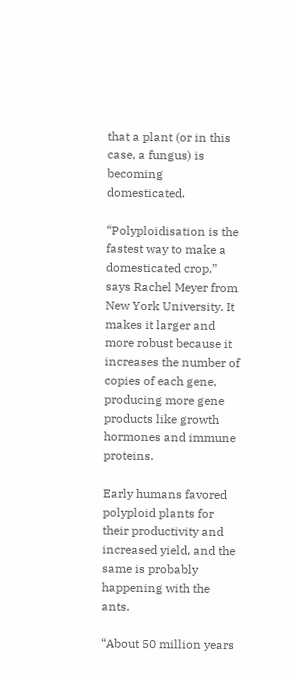that a plant (or in this case, a fungus) is becoming domesticated.

“Polyploidisation is the fastest way to make a domesticated crop,” says Rachel Meyer from New York University. It makes it larger and more robust because it increases the number of copies of each gene, producing more gene products like growth hormones and immune proteins.

Early humans favored polyploid plants for their productivity and increased yield, and the same is probably happening with the ants.

“About 50 million years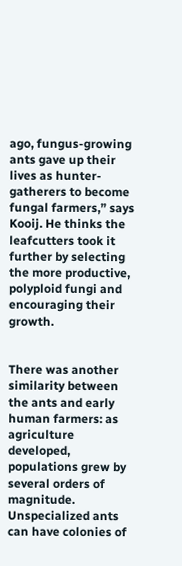ago, fungus-growing ants gave up their lives as hunter-gatherers to become fungal farmers,” says Kooij. He thinks the leafcutters took it further by selecting the more productive, polyploid fungi and encouraging their growth.


There was another similarity between the ants and early human farmers: as agriculture developed, populations grew by several orders of magnitude. Unspecialized ants can have colonies of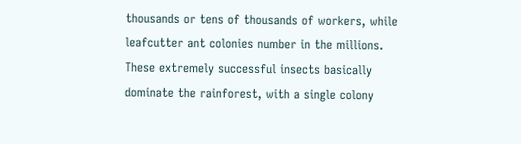thousands or tens of thousands of workers, while leafcutter ant colonies number in the millions. These extremely successful insects basically dominate the rainforest, with a single colony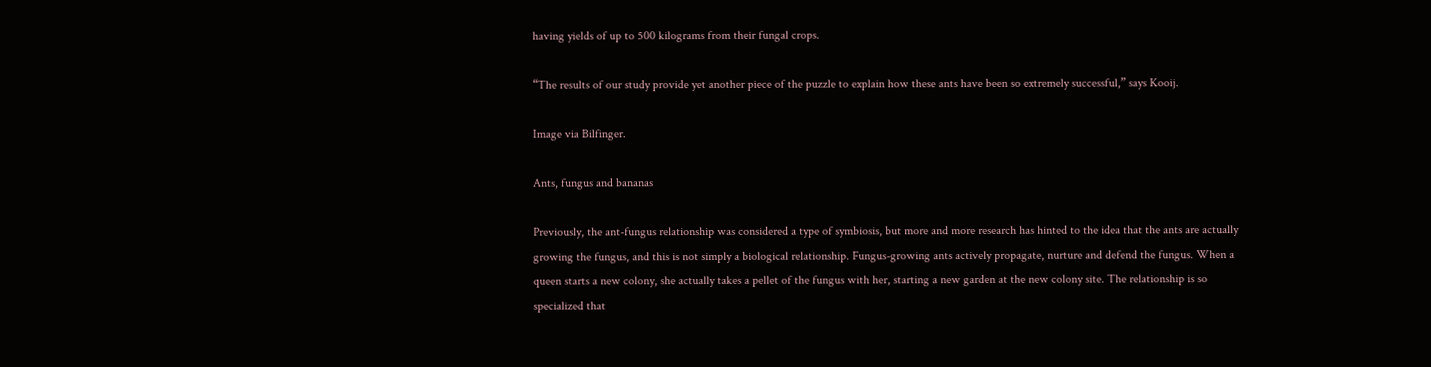having yields of up to 500 kilograms from their fungal crops.

“The results of our study provide yet another piece of the puzzle to explain how these ants have been so extremely successful,” says Kooij.

Image via Bilfinger.

Ants, fungus and bananas

Previously, the ant-fungus relationship was considered a type of symbiosis, but more and more research has hinted to the idea that the ants are actually growing the fungus, and this is not simply a biological relationship. Fungus-growing ants actively propagate, nurture and defend the fungus. When a queen starts a new colony, she actually takes a pellet of the fungus with her, starting a new garden at the new colony site. The relationship is so specialized that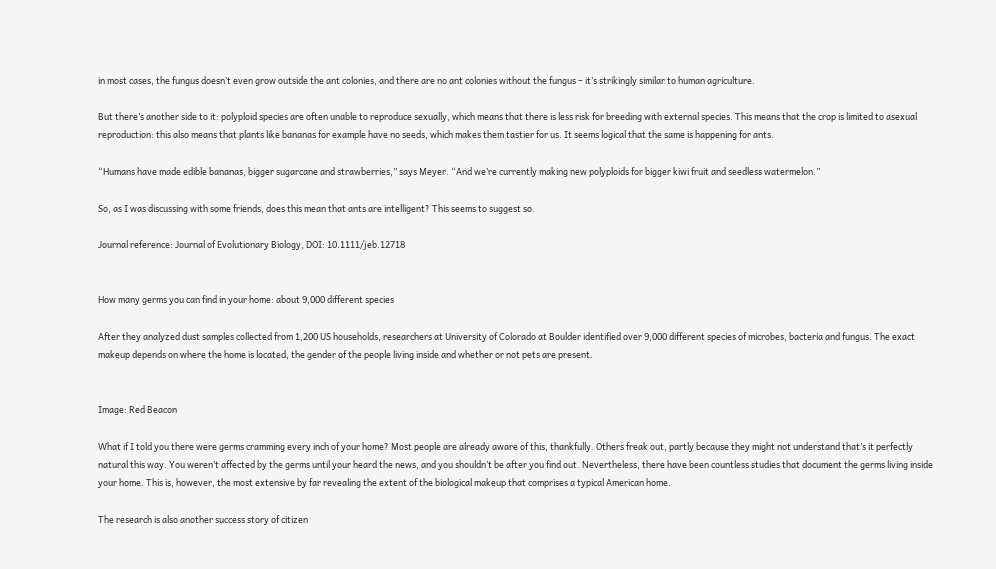in most cases, the fungus doesn’t even grow outside the ant colonies, and there are no ant colonies without the fungus – it’s strikingly similar to human agriculture.

But there’s another side to it: polyploid species are often unable to reproduce sexually, which means that there is less risk for breeding with external species. This means that the crop is limited to asexual reproduction: this also means that plants like bananas for example have no seeds, which makes them tastier for us. It seems logical that the same is happening for ants.

“Humans have made edible bananas, bigger sugarcane and strawberries,” says Meyer. “And we’re currently making new polyploids for bigger kiwi fruit and seedless watermelon.”

So, as I was discussing with some friends, does this mean that ants are intelligent? This seems to suggest so.

Journal reference: Journal of Evolutionary Biology, DOI: 10.1111/jeb.12718


How many germs you can find in your home: about 9,000 different species

After they analyzed dust samples collected from 1,200 US households, researchers at University of Colorado at Boulder identified over 9,000 different species of microbes, bacteria and fungus. The exact makeup depends on where the home is located, the gender of the people living inside and whether or not pets are present.


Image: Red Beacon

What if I told you there were germs cramming every inch of your home? Most people are already aware of this, thankfully. Others freak out, partly because they might not understand that’s it perfectly natural this way. You weren’t affected by the germs until your heard the news, and you shouldn’t be after you find out. Nevertheless, there have been countless studies that document the germs living inside your home. This is, however, the most extensive by far revealing the extent of the biological makeup that comprises a typical American home.

The research is also another success story of citizen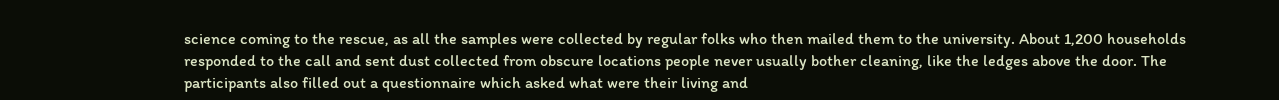science coming to the rescue, as all the samples were collected by regular folks who then mailed them to the university. About 1,200 households responded to the call and sent dust collected from obscure locations people never usually bother cleaning, like the ledges above the door. The participants also filled out a questionnaire which asked what were their living and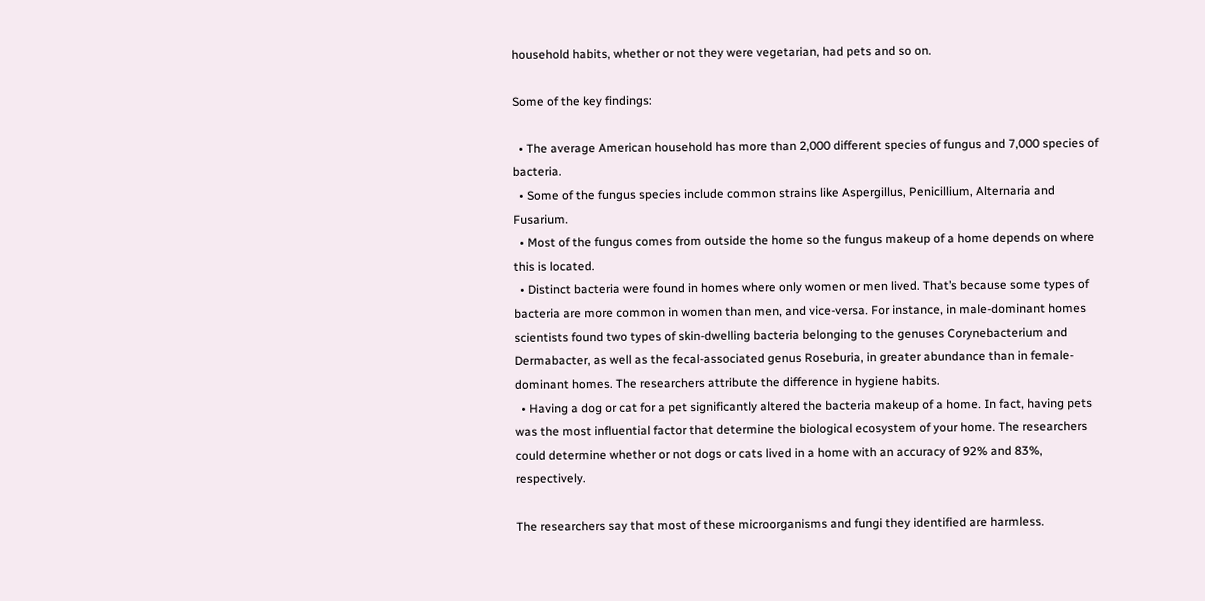household habits, whether or not they were vegetarian, had pets and so on.

Some of the key findings:

  • The average American household has more than 2,000 different species of fungus and 7,000 species of bacteria.
  • Some of the fungus species include common strains like Aspergillus, Penicillium, Alternaria and Fusarium.
  • Most of the fungus comes from outside the home so the fungus makeup of a home depends on where this is located.
  • Distinct bacteria were found in homes where only women or men lived. That’s because some types of bacteria are more common in women than men, and vice-versa. For instance, in male-dominant homes scientists found two types of skin-dwelling bacteria belonging to the genuses Corynebacterium and Dermabacter, as well as the fecal-associated genus Roseburia, in greater abundance than in female-dominant homes. The researchers attribute the difference in hygiene habits.
  • Having a dog or cat for a pet significantly altered the bacteria makeup of a home. In fact, having pets was the most influential factor that determine the biological ecosystem of your home. The researchers could determine whether or not dogs or cats lived in a home with an accuracy of 92% and 83%, respectively.

The researchers say that most of these microorganisms and fungi they identified are harmless.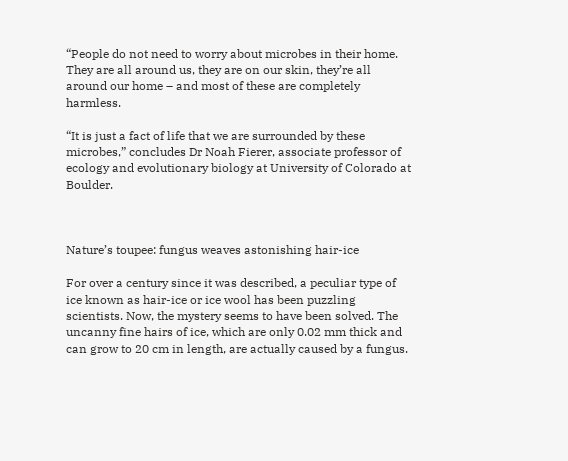“People do not need to worry about microbes in their home. They are all around us, they are on our skin, they’re all around our home – and most of these are completely harmless.

“It is just a fact of life that we are surrounded by these microbes,” concludes Dr Noah Fierer, associate professor of ecology and evolutionary biology at University of Colorado at Boulder.



Nature’s toupee: fungus weaves astonishing hair-ice

For over a century since it was described, a peculiar type of ice known as hair-ice or ice wool has been puzzling scientists. Now, the mystery seems to have been solved. The uncanny fine hairs of ice, which are only 0.02 mm thick and can grow to 20 cm in length, are actually caused by a fungus.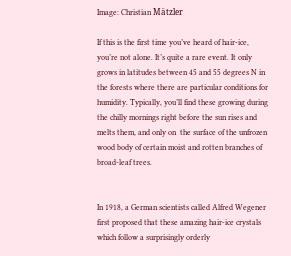Image: Christian Mätzler

If this is the first time you’ve heard of hair-ice, you’re not alone. It’s quite a rare event. It only grows in latitudes between 45 and 55 degrees N in the forests where there are particular conditions for humidity. Typically, you’ll find these growing during the chilly mornings right before the sun rises and melts them, and only on  the surface of the unfrozen wood body of certain moist and rotten branches of broad-leaf trees.


In 1918, a German scientists called Alfred Wegener  first proposed that these amazing hair-ice crystals which follow a surprisingly orderly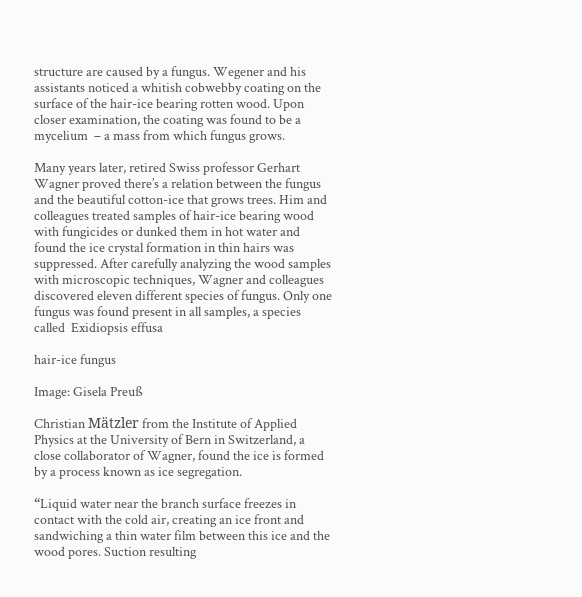structure are caused by a fungus. Wegener and his assistants noticed a whitish cobwebby coating on the surface of the hair-ice bearing rotten wood. Upon closer examination, the coating was found to be a mycelium  – a mass from which fungus grows.

Many years later, retired Swiss professor Gerhart Wagner proved there’s a relation between the fungus and the beautiful cotton-ice that grows trees. Him and colleagues treated samples of hair-ice bearing wood with fungicides or dunked them in hot water and found the ice crystal formation in thin hairs was suppressed. After carefully analyzing the wood samples with microscopic techniques, Wagner and colleagues discovered eleven different species of fungus. Only one fungus was found present in all samples, a species called  Exidiopsis effusa

hair-ice fungus

Image: Gisela Preuß

Christian Mätzler from the Institute of Applied Physics at the University of Bern in Switzerland, a close collaborator of Wagner, found the ice is formed by a process known as ice segregation.

“Liquid water near the branch surface freezes in contact with the cold air, creating an ice front and sandwiching a thin water film between this ice and the wood pores. Suction resulting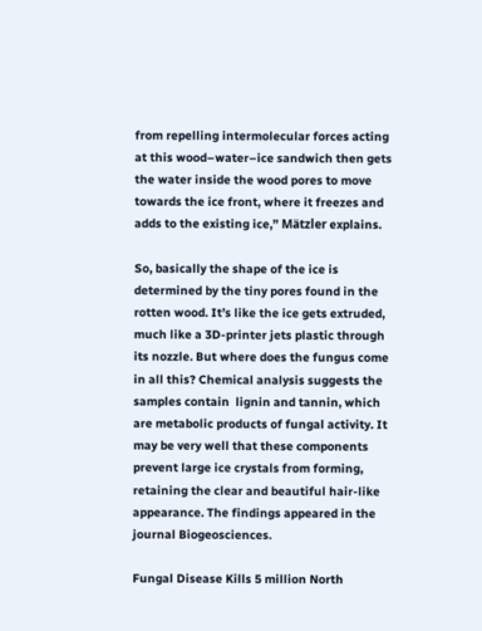from repelling intermolecular forces acting at this wood–water–ice sandwich then gets the water inside the wood pores to move towards the ice front, where it freezes and adds to the existing ice,” Mätzler explains.

So, basically the shape of the ice is determined by the tiny pores found in the rotten wood. It’s like the ice gets extruded, much like a 3D-printer jets plastic through its nozzle. But where does the fungus come in all this? Chemical analysis suggests the samples contain  lignin and tannin, which are metabolic products of fungal activity. It may be very well that these components prevent large ice crystals from forming, retaining the clear and beautiful hair-like appearance. The findings appeared in the journal Biogeosciences.

Fungal Disease Kills 5 million North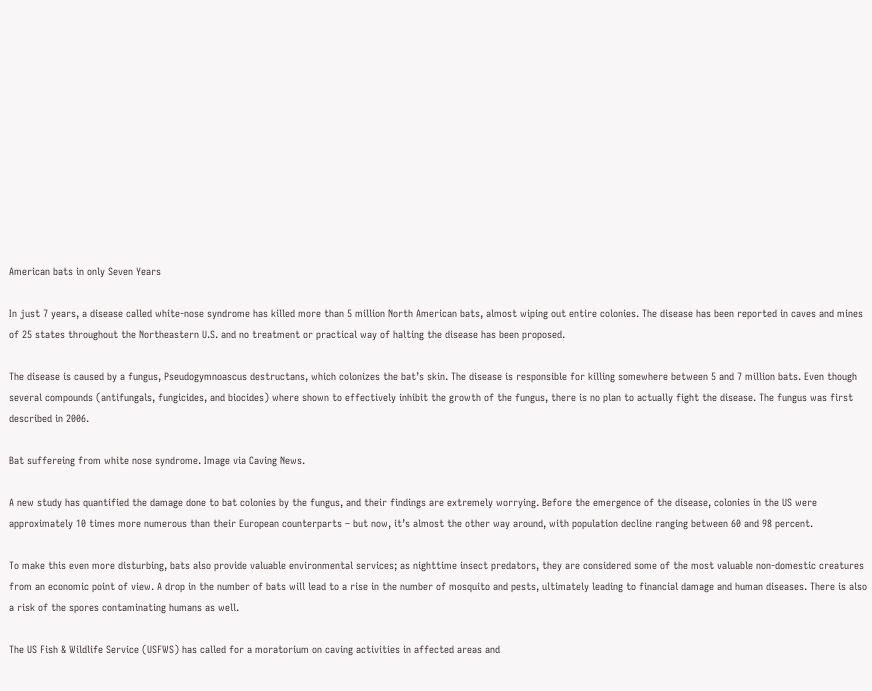American bats in only Seven Years

In just 7 years, a disease called white-nose syndrome has killed more than 5 million North American bats, almost wiping out entire colonies. The disease has been reported in caves and mines of 25 states throughout the Northeastern U.S. and no treatment or practical way of halting the disease has been proposed.

The disease is caused by a fungus, Pseudogymnoascus destructans, which colonizes the bat’s skin. The disease is responsible for killing somewhere between 5 and 7 million bats. Even though several compounds (antifungals, fungicides, and biocides) where shown to effectively inhibit the growth of the fungus, there is no plan to actually fight the disease. The fungus was first described in 2006.

Bat suffereing from white nose syndrome. Image via Caving News.

A new study has quantified the damage done to bat colonies by the fungus, and their findings are extremely worrying. Before the emergence of the disease, colonies in the US were approximately 10 times more numerous than their European counterparts – but now, it’s almost the other way around, with population decline ranging between 60 and 98 percent.

To make this even more disturbing, bats also provide valuable environmental services; as nighttime insect predators, they are considered some of the most valuable non-domestic creatures from an economic point of view. A drop in the number of bats will lead to a rise in the number of mosquito and pests, ultimately leading to financial damage and human diseases. There is also a risk of the spores contaminating humans as well.

The US Fish & Wildlife Service (USFWS) has called for a moratorium on caving activities in affected areas and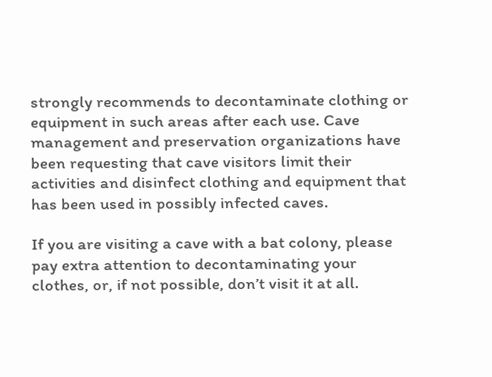strongly recommends to decontaminate clothing or equipment in such areas after each use. Cave management and preservation organizations have been requesting that cave visitors limit their activities and disinfect clothing and equipment that has been used in possibly infected caves.

If you are visiting a cave with a bat colony, please pay extra attention to decontaminating your clothes, or, if not possible, don’t visit it at all.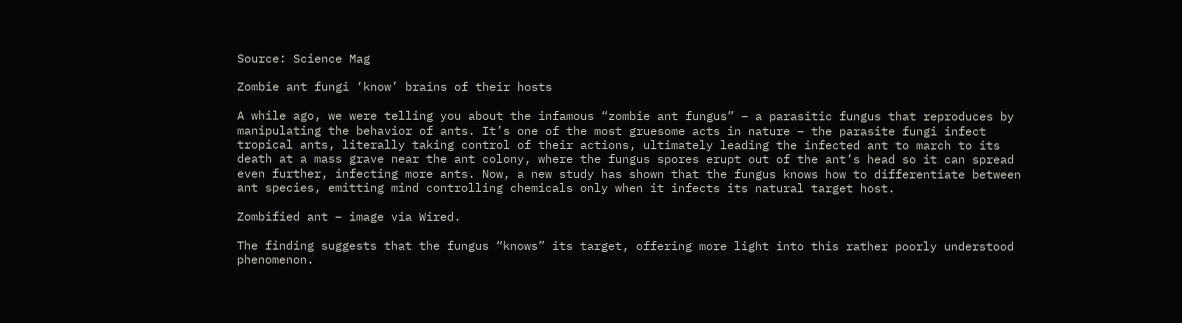Source: Science Mag

Zombie ant fungi ‘know’ brains of their hosts

A while ago, we were telling you about the infamous “zombie ant fungus” – a parasitic fungus that reproduces by manipulating the behavior of ants. It’s one of the most gruesome acts in nature – the parasite fungi infect tropical ants, literally taking control of their actions, ultimately leading the infected ant to march to its death at a mass grave near the ant colony, where the fungus spores erupt out of the ant’s head so it can spread even further, infecting more ants. Now, a new study has shown that the fungus knows how to differentiate between ant species, emitting mind controlling chemicals only when it infects its natural target host.

Zombified ant – image via Wired.

The finding suggests that the fungus “knows” its target, offering more light into this rather poorly understood phenomenon.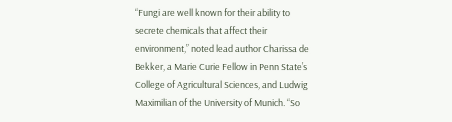“Fungi are well known for their ability to secrete chemicals that affect their environment,” noted lead author Charissa de Bekker, a Marie Curie Fellow in Penn State’s College of Agricultural Sciences, and Ludwig Maximilian of the University of Munich. “So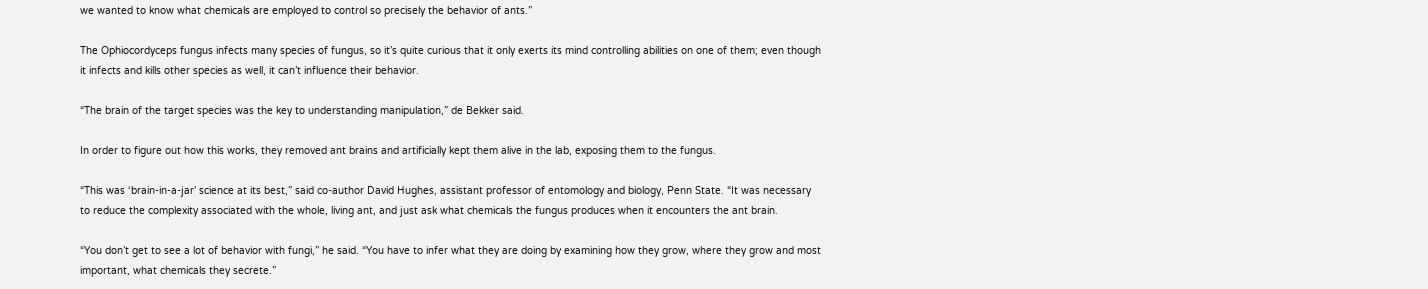we wanted to know what chemicals are employed to control so precisely the behavior of ants.”

The Ophiocordyceps fungus infects many species of fungus, so it’s quite curious that it only exerts its mind controlling abilities on one of them; even though it infects and kills other species as well, it can’t influence their behavior.

“The brain of the target species was the key to understanding manipulation,” de Bekker said.

In order to figure out how this works, they removed ant brains and artificially kept them alive in the lab, exposing them to the fungus.

“This was ‘brain-in-a-jar’ science at its best,” said co-author David Hughes, assistant professor of entomology and biology, Penn State. “It was necessary to reduce the complexity associated with the whole, living ant, and just ask what chemicals the fungus produces when it encounters the ant brain.

“You don’t get to see a lot of behavior with fungi,” he said. “You have to infer what they are doing by examining how they grow, where they grow and most important, what chemicals they secrete.”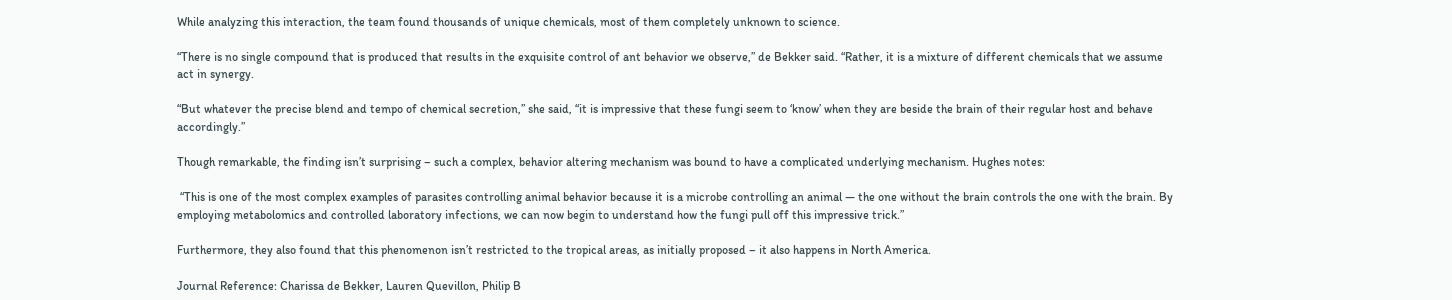While analyzing this interaction, the team found thousands of unique chemicals, most of them completely unknown to science.

“There is no single compound that is produced that results in the exquisite control of ant behavior we observe,” de Bekker said. “Rather, it is a mixture of different chemicals that we assume act in synergy.

“But whatever the precise blend and tempo of chemical secretion,” she said, “it is impressive that these fungi seem to ‘know’ when they are beside the brain of their regular host and behave accordingly.”

Though remarkable, the finding isn’t surprising – such a complex, behavior altering mechanism was bound to have a complicated underlying mechanism. Hughes notes:

 “This is one of the most complex examples of parasites controlling animal behavior because it is a microbe controlling an animal — the one without the brain controls the one with the brain. By employing metabolomics and controlled laboratory infections, we can now begin to understand how the fungi pull off this impressive trick.”

Furthermore, they also found that this phenomenon isn’t restricted to the tropical areas, as initially proposed – it also happens in North America.

Journal Reference: Charissa de Bekker, Lauren Quevillon, Philip B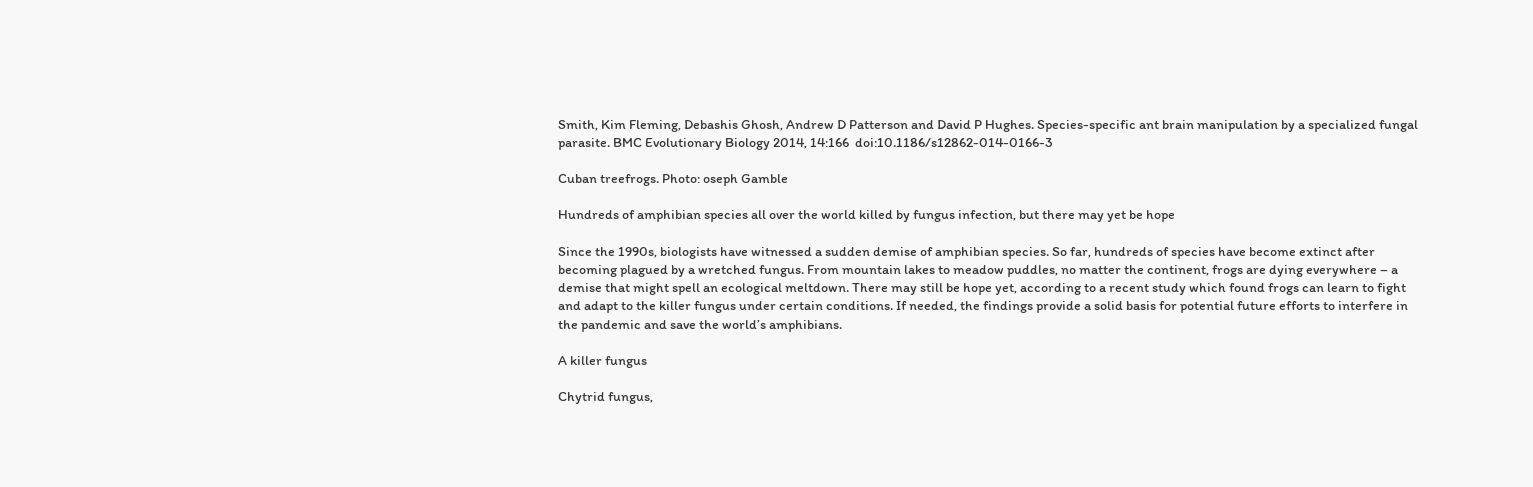Smith, Kim Fleming, Debashis Ghosh, Andrew D Patterson and David P Hughes. Species-specific ant brain manipulation by a specialized fungal parasite. BMC Evolutionary Biology 2014, 14:166  doi:10.1186/s12862-014-0166-3

Cuban treefrogs. Photo: oseph Gamble

Hundreds of amphibian species all over the world killed by fungus infection, but there may yet be hope

Since the 1990s, biologists have witnessed a sudden demise of amphibian species. So far, hundreds of species have become extinct after becoming plagued by a wretched fungus. From mountain lakes to meadow puddles, no matter the continent, frogs are dying everywhere – a demise that might spell an ecological meltdown. There may still be hope yet, according to a recent study which found frogs can learn to fight and adapt to the killer fungus under certain conditions. If needed, the findings provide a solid basis for potential future efforts to interfere in the pandemic and save the world’s amphibians.

A killer fungus

Chytrid fungus,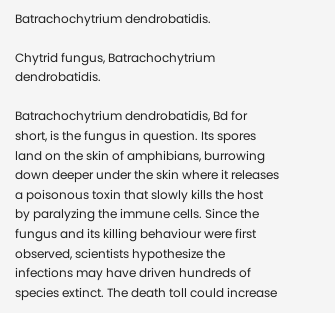Batrachochytrium dendrobatidis.

Chytrid fungus, Batrachochytrium dendrobatidis.

Batrachochytrium dendrobatidis, Bd for short, is the fungus in question. Its spores land on the skin of amphibians, burrowing down deeper under the skin where it releases a poisonous toxin that slowly kills the host by paralyzing the immune cells. Since the fungus and its killing behaviour were first observed, scientists hypothesize the infections may have driven hundreds of species extinct. The death toll could increase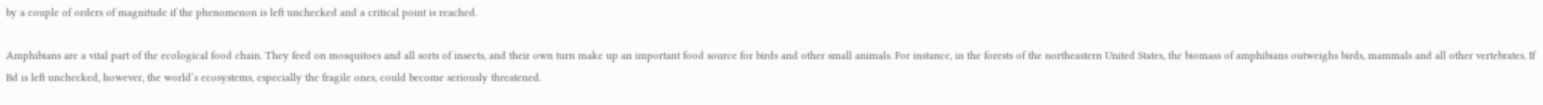by a couple of orders of magnitude if the phenomenon is left unchecked and a critical point is reached.

Amphibians are a vital part of the ecological food chain. They feed on mosquitoes and all sorts of insects, and their own turn make up an important food source for birds and other small animals. For instance, in the forests of the northeastern United States, the biomass of amphibians outweighs birds, mammals and all other vertebrates. If Bd is left unchecked, however, the world’s ecosystems, especially the fragile ones, could become seriously threatened.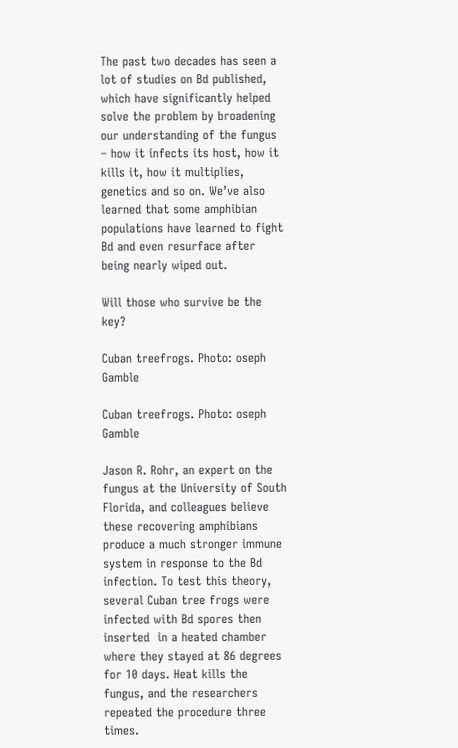The past two decades has seen a lot of studies on Bd published, which have significantly helped solve the problem by broadening our understanding of the fungus – how it infects its host, how it kills it, how it multiplies, genetics and so on. We’ve also learned that some amphibian populations have learned to fight Bd and even resurface after being nearly wiped out.

Will those who survive be the key?

Cuban treefrogs. Photo: oseph Gamble

Cuban treefrogs. Photo: oseph Gamble

Jason R. Rohr, an expert on the fungus at the University of South Florida, and colleagues believe these recovering amphibians produce a much stronger immune system in response to the Bd infection. To test this theory, several Cuban tree frogs were infected with Bd spores then inserted  in a heated chamber where they stayed at 86 degrees for 10 days. Heat kills the fungus, and the researchers repeated the procedure three times.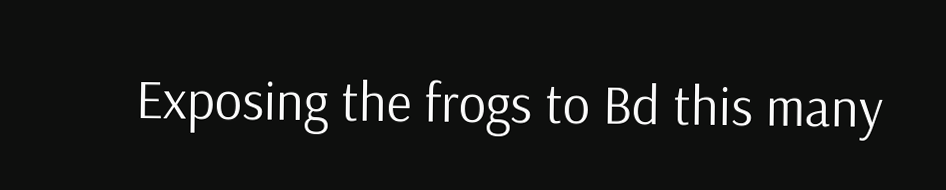Exposing the frogs to Bd this many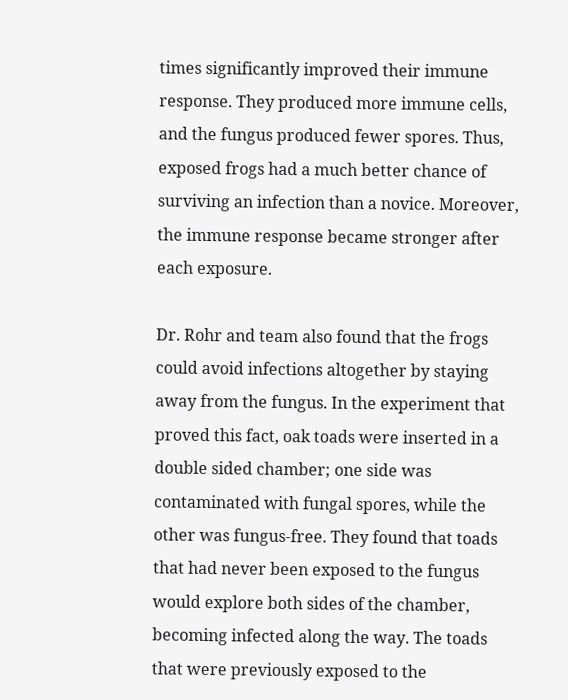times significantly improved their immune response. They produced more immune cells, and the fungus produced fewer spores. Thus, exposed frogs had a much better chance of surviving an infection than a novice. Moreover, the immune response became stronger after each exposure.

Dr. Rohr and team also found that the frogs could avoid infections altogether by staying away from the fungus. In the experiment that proved this fact, oak toads were inserted in a double sided chamber; one side was contaminated with fungal spores, while the other was fungus-free. They found that toads that had never been exposed to the fungus would explore both sides of the chamber, becoming infected along the way. The toads that were previously exposed to the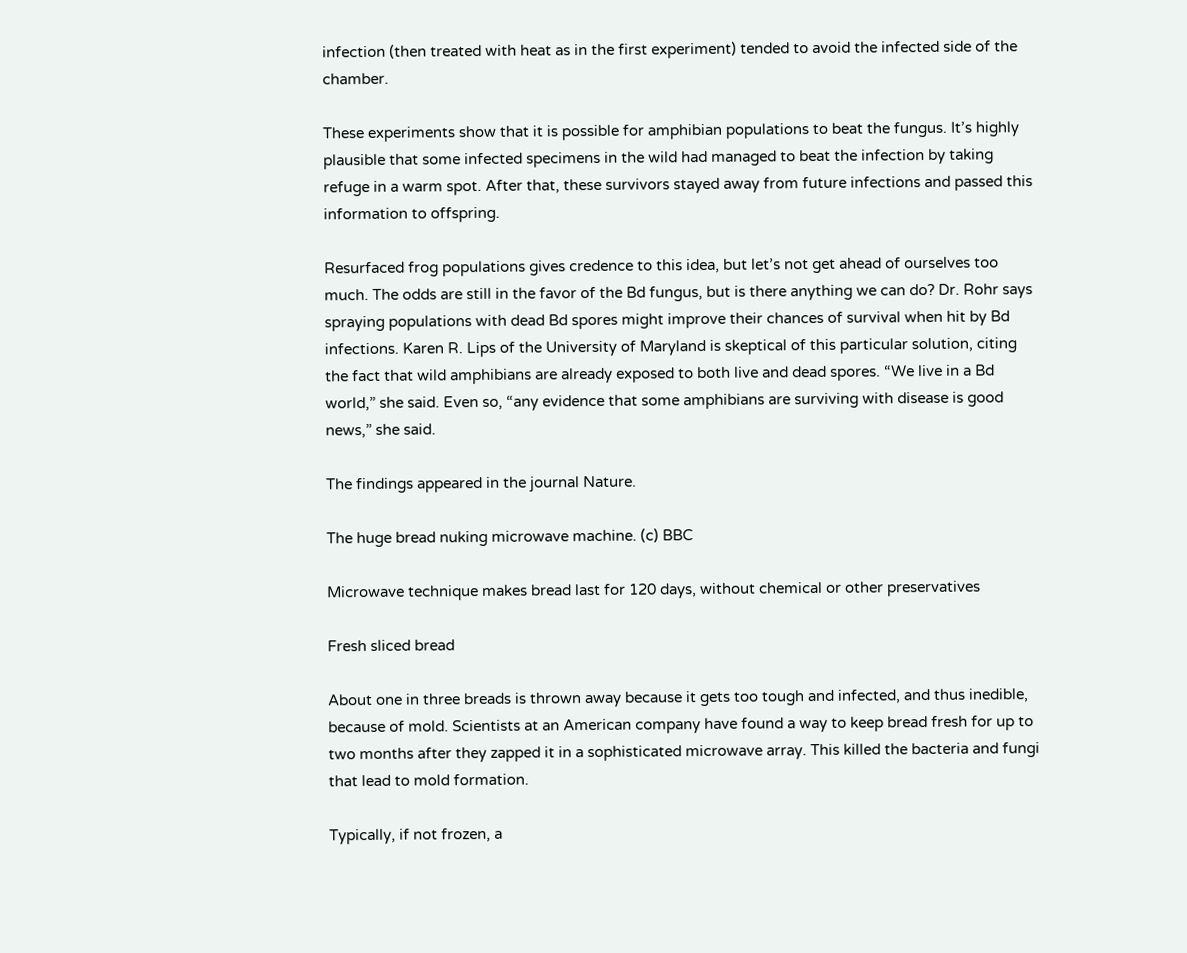infection (then treated with heat as in the first experiment) tended to avoid the infected side of the chamber.

These experiments show that it is possible for amphibian populations to beat the fungus. It’s highly plausible that some infected specimens in the wild had managed to beat the infection by taking refuge in a warm spot. After that, these survivors stayed away from future infections and passed this information to offspring.

Resurfaced frog populations gives credence to this idea, but let’s not get ahead of ourselves too much. The odds are still in the favor of the Bd fungus, but is there anything we can do? Dr. Rohr says spraying populations with dead Bd spores might improve their chances of survival when hit by Bd infections. Karen R. Lips of the University of Maryland is skeptical of this particular solution, citing the fact that wild amphibians are already exposed to both live and dead spores. “We live in a Bd world,” she said. Even so, “any evidence that some amphibians are surviving with disease is good news,” she said.

The findings appeared in the journal Nature.

The huge bread nuking microwave machine. (c) BBC

Microwave technique makes bread last for 120 days, without chemical or other preservatives

Fresh sliced bread

About one in three breads is thrown away because it gets too tough and infected, and thus inedible, because of mold. Scientists at an American company have found a way to keep bread fresh for up to two months after they zapped it in a sophisticated microwave array. This killed the bacteria and fungi that lead to mold formation.

Typically, if not frozen, a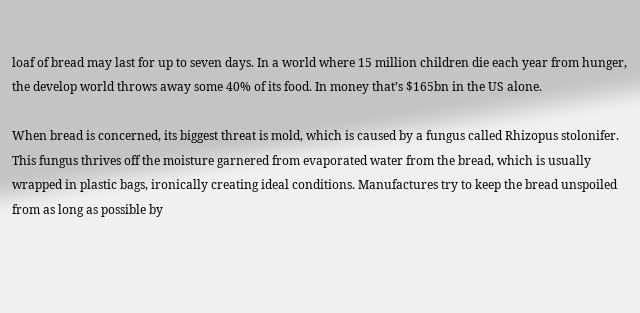loaf of bread may last for up to seven days. In a world where 15 million children die each year from hunger, the develop world throws away some 40% of its food. In money that’s $165bn in the US alone.

When bread is concerned, its biggest threat is mold, which is caused by a fungus called Rhizopus stolonifer. This fungus thrives off the moisture garnered from evaporated water from the bread, which is usually wrapped in plastic bags, ironically creating ideal conditions. Manufactures try to keep the bread unspoiled from as long as possible by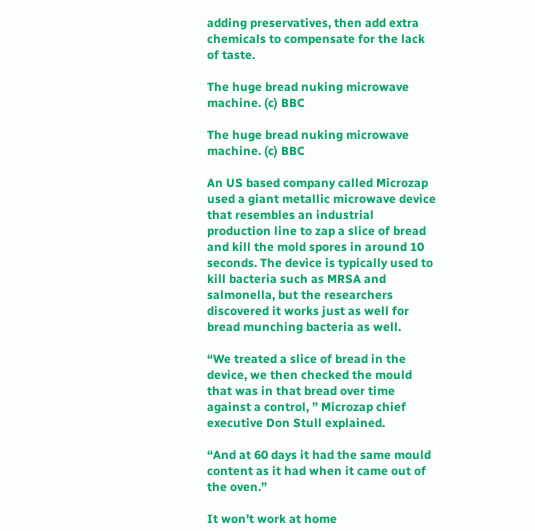adding preservatives, then add extra chemicals to compensate for the lack of taste.

The huge bread nuking microwave machine. (c) BBC

The huge bread nuking microwave machine. (c) BBC

An US based company called Microzap used a giant metallic microwave device that resembles an industrial production line to zap a slice of bread and kill the mold spores in around 10 seconds. The device is typically used to kill bacteria such as MRSA and salmonella, but the researchers discovered it works just as well for bread munching bacteria as well.

“We treated a slice of bread in the device, we then checked the mould that was in that bread over time against a control, ” Microzap chief executive Don Stull explained.

“And at 60 days it had the same mould content as it had when it came out of the oven.”

It won’t work at home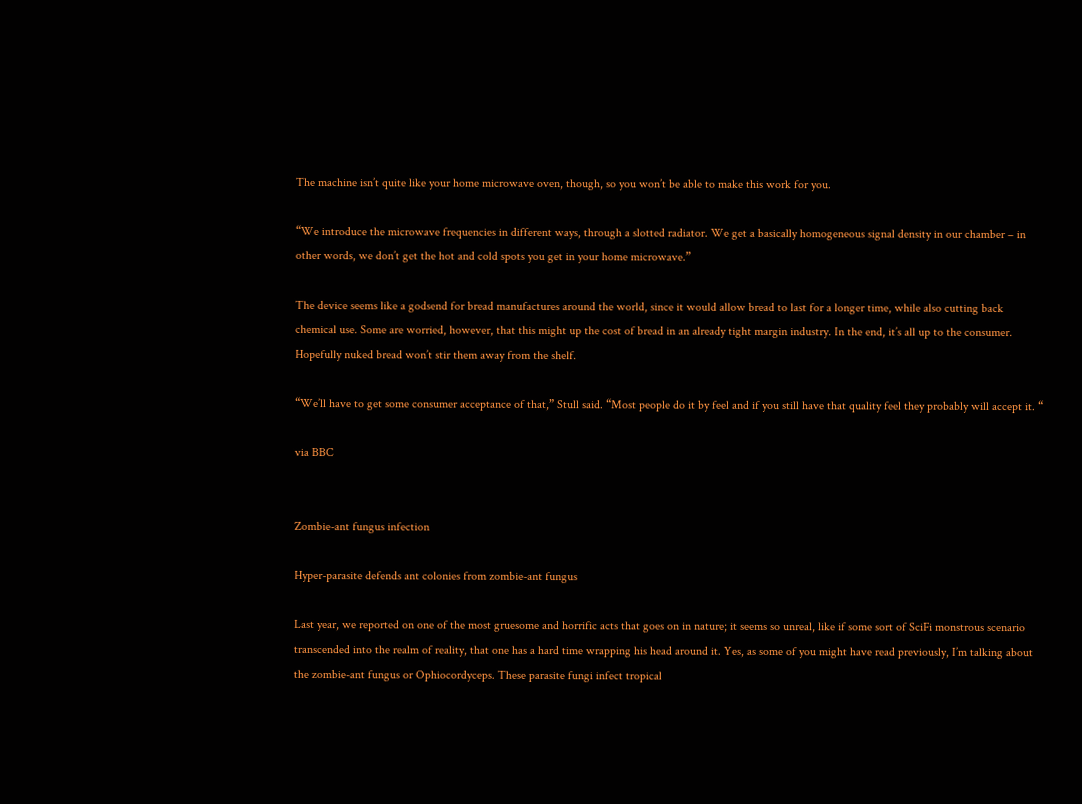The machine isn’t quite like your home microwave oven, though, so you won’t be able to make this work for you.

“We introduce the microwave frequencies in different ways, through a slotted radiator. We get a basically homogeneous signal density in our chamber – in other words, we don’t get the hot and cold spots you get in your home microwave.”

The device seems like a godsend for bread manufactures around the world, since it would allow bread to last for a longer time, while also cutting back chemical use. Some are worried, however, that this might up the cost of bread in an already tight margin industry. In the end, it’s all up to the consumer. Hopefully nuked bread won’t stir them away from the shelf.

“We’ll have to get some consumer acceptance of that,” Stull said. “Most people do it by feel and if you still have that quality feel they probably will accept it. “

via BBC


Zombie-ant fungus infection

Hyper-parasite defends ant colonies from zombie-ant fungus

Last year, we reported on one of the most gruesome and horrific acts that goes on in nature; it seems so unreal, like if some sort of SciFi monstrous scenario transcended into the realm of reality, that one has a hard time wrapping his head around it. Yes, as some of you might have read previously, I’m talking about the zombie-ant fungus or Ophiocordyceps. These parasite fungi infect tropical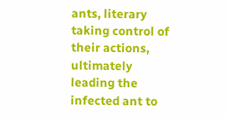ants, literary taking control of their actions, ultimately leading the infected ant to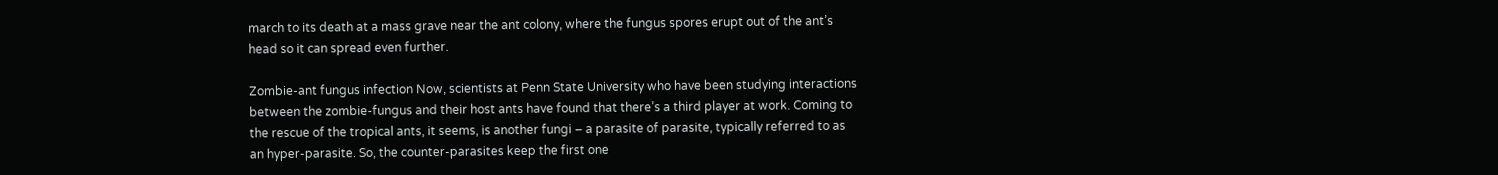march to its death at a mass grave near the ant colony, where the fungus spores erupt out of the ant’s head so it can spread even further.

Zombie-ant fungus infection Now, scientists at Penn State University who have been studying interactions between the zombie-fungus and their host ants have found that there’s a third player at work. Coming to the rescue of the tropical ants, it seems, is another fungi – a parasite of parasite, typically referred to as an hyper-parasite. So, the counter-parasites keep the first one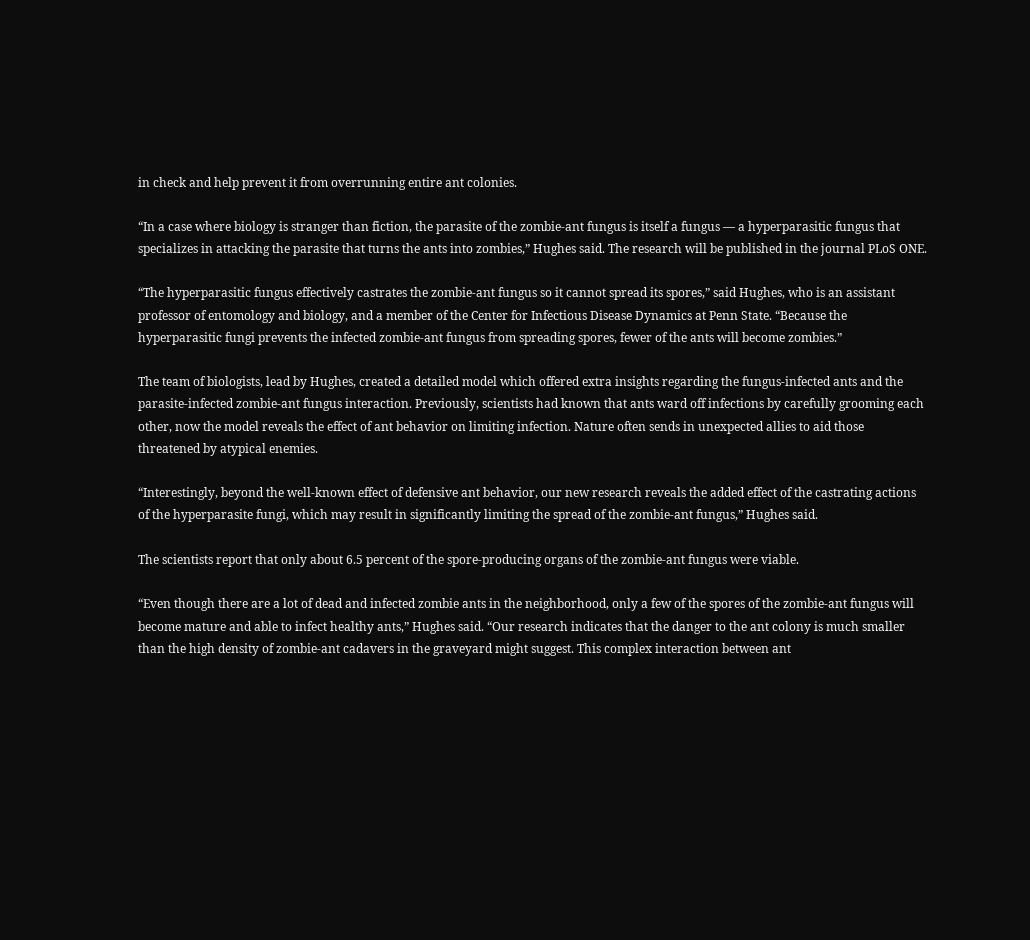in check and help prevent it from overrunning entire ant colonies.

“In a case where biology is stranger than fiction, the parasite of the zombie-ant fungus is itself a fungus — a hyperparasitic fungus that specializes in attacking the parasite that turns the ants into zombies,” Hughes said. The research will be published in the journal PLoS ONE.

“The hyperparasitic fungus effectively castrates the zombie-ant fungus so it cannot spread its spores,” said Hughes, who is an assistant professor of entomology and biology, and a member of the Center for Infectious Disease Dynamics at Penn State. “Because the hyperparasitic fungi prevents the infected zombie-ant fungus from spreading spores, fewer of the ants will become zombies.”

The team of biologists, lead by Hughes, created a detailed model which offered extra insights regarding the fungus-infected ants and the parasite-infected zombie-ant fungus interaction. Previously, scientists had known that ants ward off infections by carefully grooming each other, now the model reveals the effect of ant behavior on limiting infection. Nature often sends in unexpected allies to aid those threatened by atypical enemies.

“Interestingly, beyond the well-known effect of defensive ant behavior, our new research reveals the added effect of the castrating actions of the hyperparasite fungi, which may result in significantly limiting the spread of the zombie-ant fungus,” Hughes said.

The scientists report that only about 6.5 percent of the spore-producing organs of the zombie-ant fungus were viable.

“Even though there are a lot of dead and infected zombie ants in the neighborhood, only a few of the spores of the zombie-ant fungus will become mature and able to infect healthy ants,” Hughes said. “Our research indicates that the danger to the ant colony is much smaller than the high density of zombie-ant cadavers in the graveyard might suggest. This complex interaction between ant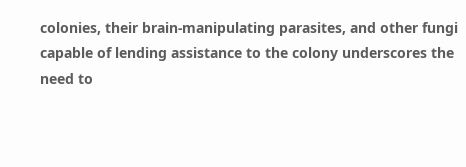colonies, their brain-manipulating parasites, and other fungi capable of lending assistance to the colony underscores the need to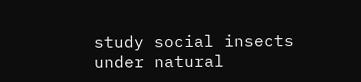study social insects under natural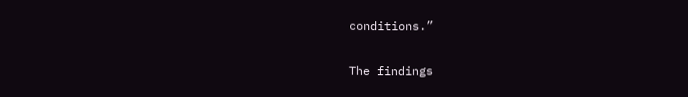conditions.”

The findings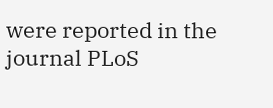were reported in the journal PLoS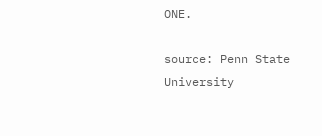ONE.

source: Penn State University